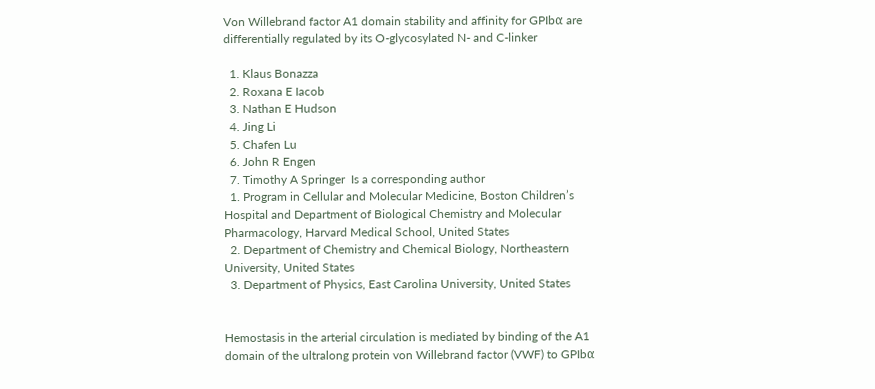Von Willebrand factor A1 domain stability and affinity for GPIbα are differentially regulated by its O-glycosylated N- and C-linker

  1. Klaus Bonazza
  2. Roxana E Iacob
  3. Nathan E Hudson
  4. Jing Li
  5. Chafen Lu
  6. John R Engen
  7. Timothy A Springer  Is a corresponding author
  1. Program in Cellular and Molecular Medicine, Boston Children’s Hospital and Department of Biological Chemistry and Molecular Pharmacology, Harvard Medical School, United States
  2. Department of Chemistry and Chemical Biology, Northeastern University, United States
  3. Department of Physics, East Carolina University, United States


Hemostasis in the arterial circulation is mediated by binding of the A1 domain of the ultralong protein von Willebrand factor (VWF) to GPIbα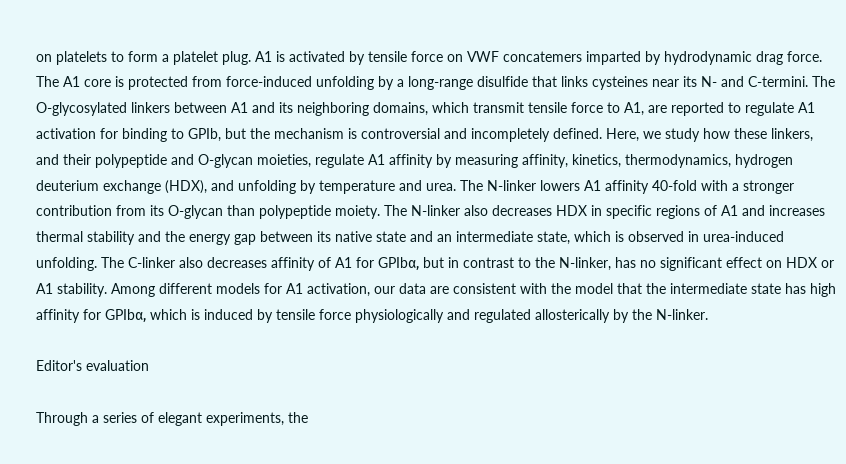on platelets to form a platelet plug. A1 is activated by tensile force on VWF concatemers imparted by hydrodynamic drag force. The A1 core is protected from force-induced unfolding by a long-range disulfide that links cysteines near its N- and C-termini. The O-glycosylated linkers between A1 and its neighboring domains, which transmit tensile force to A1, are reported to regulate A1 activation for binding to GPIb, but the mechanism is controversial and incompletely defined. Here, we study how these linkers, and their polypeptide and O-glycan moieties, regulate A1 affinity by measuring affinity, kinetics, thermodynamics, hydrogen deuterium exchange (HDX), and unfolding by temperature and urea. The N-linker lowers A1 affinity 40-fold with a stronger contribution from its O-glycan than polypeptide moiety. The N-linker also decreases HDX in specific regions of A1 and increases thermal stability and the energy gap between its native state and an intermediate state, which is observed in urea-induced unfolding. The C-linker also decreases affinity of A1 for GPIbα, but in contrast to the N-linker, has no significant effect on HDX or A1 stability. Among different models for A1 activation, our data are consistent with the model that the intermediate state has high affinity for GPIbα, which is induced by tensile force physiologically and regulated allosterically by the N-linker.

Editor's evaluation

Through a series of elegant experiments, the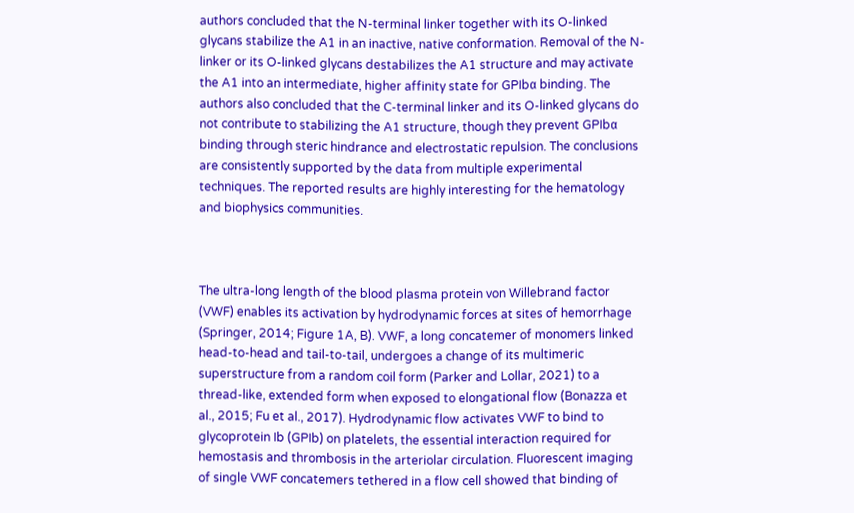authors concluded that the N-terminal linker together with its O-linked glycans stabilize the A1 in an inactive, native conformation. Removal of the N-linker or its O-linked glycans destabilizes the A1 structure and may activate the A1 into an intermediate, higher affinity state for GPIbα binding. The authors also concluded that the C-terminal linker and its O-linked glycans do not contribute to stabilizing the A1 structure, though they prevent GPIbα binding through steric hindrance and electrostatic repulsion. The conclusions are consistently supported by the data from multiple experimental techniques. The reported results are highly interesting for the hematology and biophysics communities.



The ultra-long length of the blood plasma protein von Willebrand factor (VWF) enables its activation by hydrodynamic forces at sites of hemorrhage (Springer, 2014; Figure 1A, B). VWF, a long concatemer of monomers linked head-to-head and tail-to-tail, undergoes a change of its multimeric superstructure from a random coil form (Parker and Lollar, 2021) to a thread-like, extended form when exposed to elongational flow (Bonazza et al., 2015; Fu et al., 2017). Hydrodynamic flow activates VWF to bind to glycoprotein Ib (GPIb) on platelets, the essential interaction required for hemostasis and thrombosis in the arteriolar circulation. Fluorescent imaging of single VWF concatemers tethered in a flow cell showed that binding of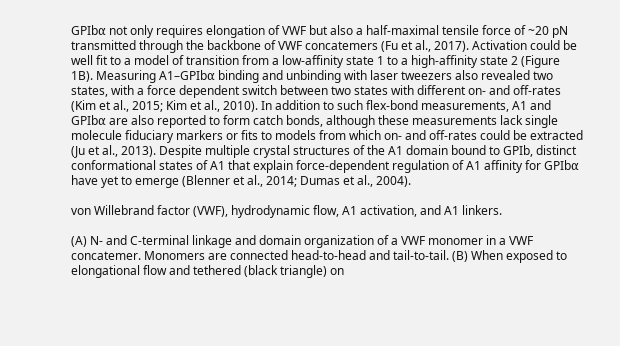GPIbα not only requires elongation of VWF but also a half-maximal tensile force of ~20 pN transmitted through the backbone of VWF concatemers (Fu et al., 2017). Activation could be well fit to a model of transition from a low-affinity state 1 to a high-affinity state 2 (Figure 1B). Measuring A1–GPIbα binding and unbinding with laser tweezers also revealed two states, with a force dependent switch between two states with different on- and off-rates (Kim et al., 2015; Kim et al., 2010). In addition to such flex-bond measurements, A1 and GPIbα are also reported to form catch bonds, although these measurements lack single molecule fiduciary markers or fits to models from which on- and off-rates could be extracted (Ju et al., 2013). Despite multiple crystal structures of the A1 domain bound to GPIb, distinct conformational states of A1 that explain force-dependent regulation of A1 affinity for GPIbα have yet to emerge (Blenner et al., 2014; Dumas et al., 2004).

von Willebrand factor (VWF), hydrodynamic flow, A1 activation, and A1 linkers.

(A) N- and C-terminal linkage and domain organization of a VWF monomer in a VWF concatemer. Monomers are connected head-to-head and tail-to-tail. (B) When exposed to elongational flow and tethered (black triangle) on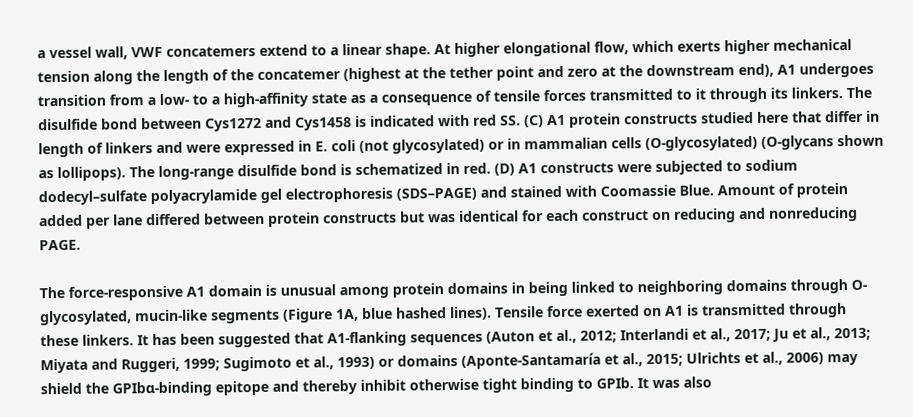a vessel wall, VWF concatemers extend to a linear shape. At higher elongational flow, which exerts higher mechanical tension along the length of the concatemer (highest at the tether point and zero at the downstream end), A1 undergoes transition from a low- to a high-affinity state as a consequence of tensile forces transmitted to it through its linkers. The disulfide bond between Cys1272 and Cys1458 is indicated with red SS. (C) A1 protein constructs studied here that differ in length of linkers and were expressed in E. coli (not glycosylated) or in mammalian cells (O-glycosylated) (O-glycans shown as lollipops). The long-range disulfide bond is schematized in red. (D) A1 constructs were subjected to sodium dodecyl–sulfate polyacrylamide gel electrophoresis (SDS–PAGE) and stained with Coomassie Blue. Amount of protein added per lane differed between protein constructs but was identical for each construct on reducing and nonreducing PAGE.

The force-responsive A1 domain is unusual among protein domains in being linked to neighboring domains through O-glycosylated, mucin-like segments (Figure 1A, blue hashed lines). Tensile force exerted on A1 is transmitted through these linkers. It has been suggested that A1-flanking sequences (Auton et al., 2012; Interlandi et al., 2017; Ju et al., 2013; Miyata and Ruggeri, 1999; Sugimoto et al., 1993) or domains (Aponte-Santamaría et al., 2015; Ulrichts et al., 2006) may shield the GPIbα-binding epitope and thereby inhibit otherwise tight binding to GPIb. It was also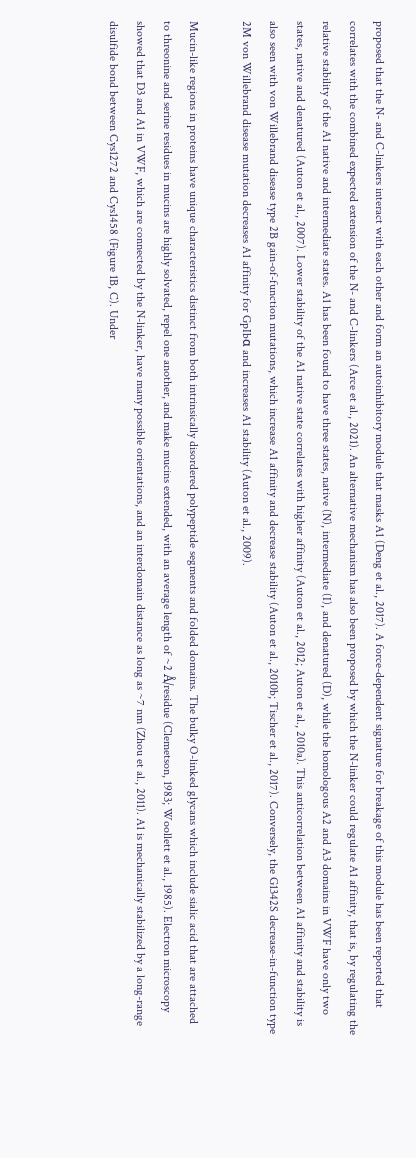proposed that the N- and C-linkers interact with each other and form an autoinhibitory module that masks A1 (Deng et al., 2017). A force-dependent signature for breakage of this module has been reported that correlates with the combined expected extension of the N- and C-linkers (Arce et al., 2021). An alternative mechanism has also been proposed by which the N-linker could regulate A1 affinity, that is, by regulating the relative stability of the A1 native and intermediate states. A1 has been found to have three states, native (N), intermediate (I), and denatured (D), while the homologous A2 and A3 domains in VWF have only two states, native and denatured (Auton et al., 2007). Lower stability of the A1 native state correlates with higher affinity (Auton et al., 2012; Auton et al., 2010a). This anticorrelation between A1 affinity and stability is also seen with von Willebrand disease type 2B gain-of-function mutations, which increase A1 affinity and decrease stability (Auton et al., 2010b; Tischer et al., 2017). Conversely, the G1342S decrease-in-function type 2M von Willebrand disease mutation decreases A1 affinity for GpIbα and increases A1 stability (Auton et al., 2009).

Mucin-like regions in proteins have unique characteristics distinct from both intrinsically disordered polypeptide segments and folded domains. The bulky O-linked glycans which include sialic acid that are attached to threonine and serine residues in mucins are highly solvated, repel one another, and make mucins extended, with an average length of ~2 Å/residue (Clemetson, 1983; Woollett et al., 1985). Electron microscopy showed that D3 and A1 in VWF, which are connected by the N-linker, have many possible orientations, and an interdomain distance as long as ~7 nm (Zhou et al., 2011). A1 is mechanically stabilized by a long-range disulfide bond between Cys1272 and Cys1458 (Figure 1B, C). Under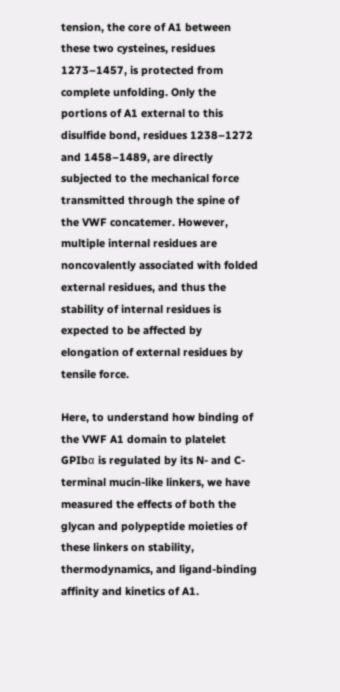tension, the core of A1 between these two cysteines, residues 1273–1457, is protected from complete unfolding. Only the portions of A1 external to this disulfide bond, residues 1238–1272 and 1458–1489, are directly subjected to the mechanical force transmitted through the spine of the VWF concatemer. However, multiple internal residues are noncovalently associated with folded external residues, and thus the stability of internal residues is expected to be affected by elongation of external residues by tensile force.

Here, to understand how binding of the VWF A1 domain to platelet GPIbα is regulated by its N- and C-terminal mucin-like linkers, we have measured the effects of both the glycan and polypeptide moieties of these linkers on stability, thermodynamics, and ligand-binding affinity and kinetics of A1.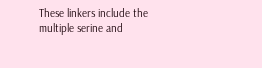These linkers include the multiple serine and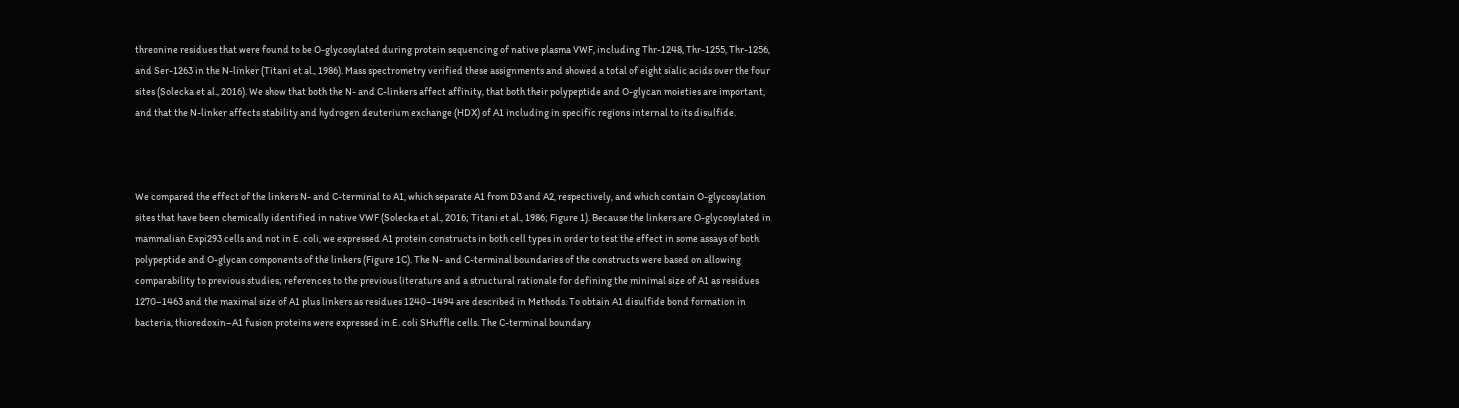threonine residues that were found to be O-glycosylated during protein sequencing of native plasma VWF, including Thr-1248, Thr-1255, Thr-1256, and Ser-1263 in the N-linker (Titani et al., 1986). Mass spectrometry verified these assignments and showed a total of eight sialic acids over the four sites (Solecka et al., 2016). We show that both the N- and C-linkers affect affinity, that both their polypeptide and O-glycan moieties are important, and that the N-linker affects stability and hydrogen deuterium exchange (HDX) of A1 including in specific regions internal to its disulfide.



We compared the effect of the linkers N- and C-terminal to A1, which separate A1 from D3 and A2, respectively, and which contain O-glycosylation sites that have been chemically identified in native VWF (Solecka et al., 2016; Titani et al., 1986; Figure 1). Because the linkers are O-glycosylated in mammalian Expi293 cells and not in E. coli, we expressed A1 protein constructs in both cell types in order to test the effect in some assays of both polypeptide and O-glycan components of the linkers (Figure 1C). The N- and C-terminal boundaries of the constructs were based on allowing comparability to previous studies; references to the previous literature and a structural rationale for defining the minimal size of A1 as residues 1270–1463 and the maximal size of A1 plus linkers as residues 1240–1494 are described in Methods. To obtain A1 disulfide bond formation in bacteria, thioredoxin–A1 fusion proteins were expressed in E. coli SHuffle cells. The C-terminal boundary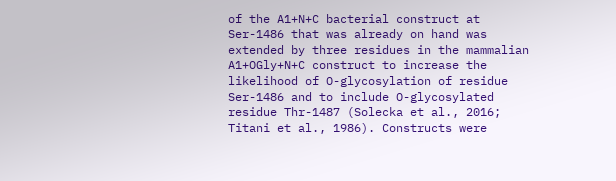of the A1+N+C bacterial construct at Ser-1486 that was already on hand was extended by three residues in the mammalian A1+OGly+N+C construct to increase the likelihood of O-glycosylation of residue Ser-1486 and to include O-glycosylated residue Thr-1487 (Solecka et al., 2016; Titani et al., 1986). Constructs were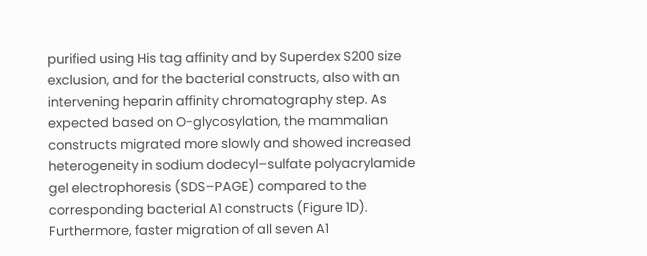purified using His tag affinity and by Superdex S200 size exclusion, and for the bacterial constructs, also with an intervening heparin affinity chromatography step. As expected based on O-glycosylation, the mammalian constructs migrated more slowly and showed increased heterogeneity in sodium dodecyl–sulfate polyacrylamide gel electrophoresis (SDS–PAGE) compared to the corresponding bacterial A1 constructs (Figure 1D). Furthermore, faster migration of all seven A1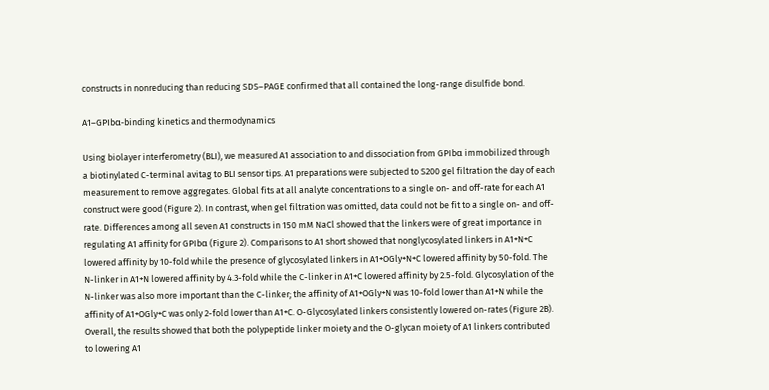constructs in nonreducing than reducing SDS–PAGE confirmed that all contained the long-range disulfide bond.

A1–GPIbα-binding kinetics and thermodynamics

Using biolayer interferometry (BLI), we measured A1 association to and dissociation from GPIbα immobilized through a biotinylated C-terminal avitag to BLI sensor tips. A1 preparations were subjected to S200 gel filtration the day of each measurement to remove aggregates. Global fits at all analyte concentrations to a single on- and off-rate for each A1 construct were good (Figure 2). In contrast, when gel filtration was omitted, data could not be fit to a single on- and off-rate. Differences among all seven A1 constructs in 150 mM NaCl showed that the linkers were of great importance in regulating A1 affinity for GPIbα (Figure 2). Comparisons to A1 short showed that nonglycosylated linkers in A1+N+C lowered affinity by 10-fold while the presence of glycosylated linkers in A1+OGly+N+C lowered affinity by 50-fold. The N-linker in A1+N lowered affinity by 4.3-fold while the C-linker in A1+C lowered affinity by 2.5-fold. Glycosylation of the N-linker was also more important than the C-linker; the affinity of A1+OGly+N was 10-fold lower than A1+N while the affinity of A1+OGly+C was only 2-fold lower than A1+C. O-Glycosylated linkers consistently lowered on-rates (Figure 2B). Overall, the results showed that both the polypeptide linker moiety and the O-glycan moiety of A1 linkers contributed to lowering A1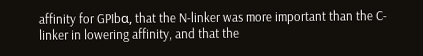affinity for GPIbα, that the N-linker was more important than the C-linker in lowering affinity, and that the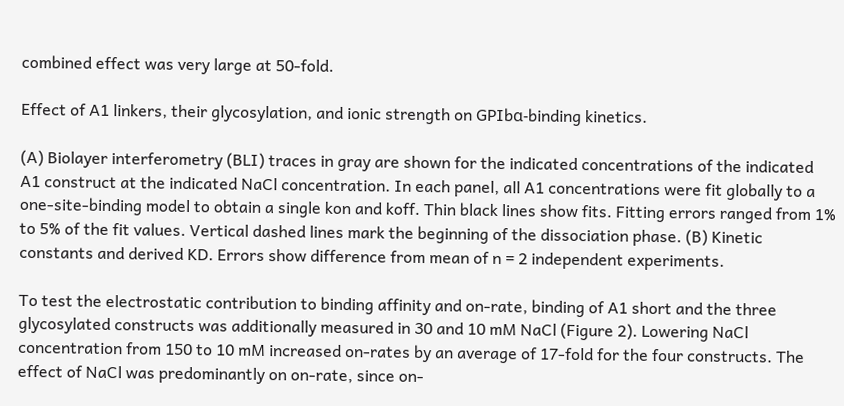combined effect was very large at 50-fold.

Effect of A1 linkers, their glycosylation, and ionic strength on GPIbα-binding kinetics.

(A) Biolayer interferometry (BLI) traces in gray are shown for the indicated concentrations of the indicated A1 construct at the indicated NaCl concentration. In each panel, all A1 concentrations were fit globally to a one-site-binding model to obtain a single kon and koff. Thin black lines show fits. Fitting errors ranged from 1% to 5% of the fit values. Vertical dashed lines mark the beginning of the dissociation phase. (B) Kinetic constants and derived KD. Errors show difference from mean of n = 2 independent experiments.

To test the electrostatic contribution to binding affinity and on-rate, binding of A1 short and the three glycosylated constructs was additionally measured in 30 and 10 mM NaCl (Figure 2). Lowering NaCl concentration from 150 to 10 mM increased on-rates by an average of 17-fold for the four constructs. The effect of NaCl was predominantly on on-rate, since on-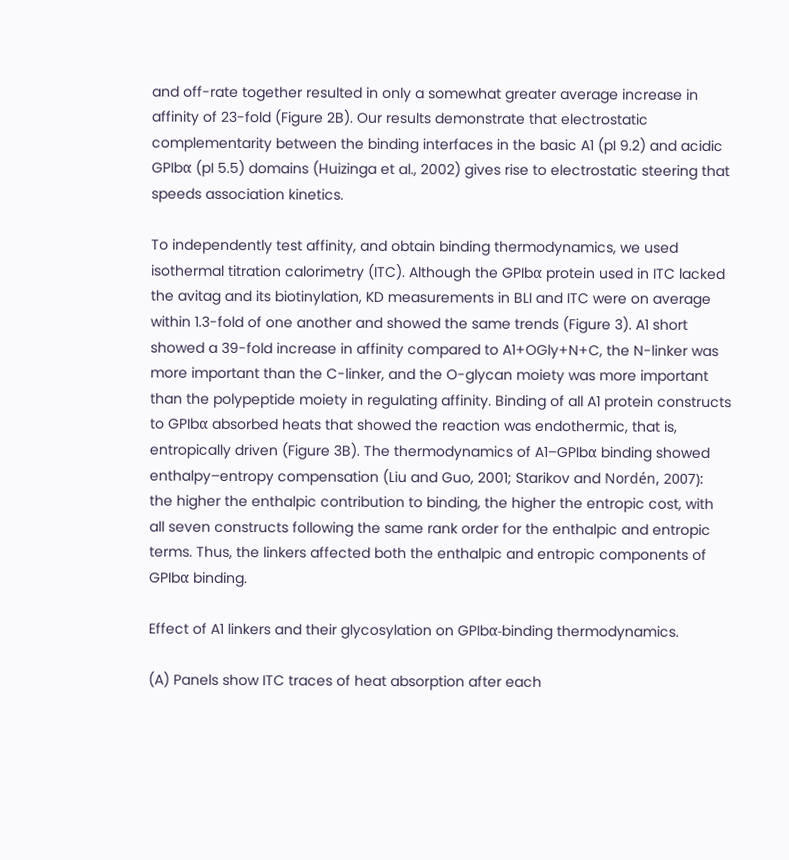and off-rate together resulted in only a somewhat greater average increase in affinity of 23-fold (Figure 2B). Our results demonstrate that electrostatic complementarity between the binding interfaces in the basic A1 (pI 9.2) and acidic GPIbα (pI 5.5) domains (Huizinga et al., 2002) gives rise to electrostatic steering that speeds association kinetics.

To independently test affinity, and obtain binding thermodynamics, we used isothermal titration calorimetry (ITC). Although the GPIbα protein used in ITC lacked the avitag and its biotinylation, KD measurements in BLI and ITC were on average within 1.3-fold of one another and showed the same trends (Figure 3). A1 short showed a 39-fold increase in affinity compared to A1+OGly+N+C, the N-linker was more important than the C-linker, and the O-glycan moiety was more important than the polypeptide moiety in regulating affinity. Binding of all A1 protein constructs to GPIbα absorbed heats that showed the reaction was endothermic, that is, entropically driven (Figure 3B). The thermodynamics of A1–GPIbα binding showed enthalpy–entropy compensation (Liu and Guo, 2001; Starikov and Nordén, 2007): the higher the enthalpic contribution to binding, the higher the entropic cost, with all seven constructs following the same rank order for the enthalpic and entropic terms. Thus, the linkers affected both the enthalpic and entropic components of GPIbα binding.

Effect of A1 linkers and their glycosylation on GPIbα-binding thermodynamics.

(A) Panels show ITC traces of heat absorption after each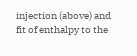injection (above) and fit of enthalpy to the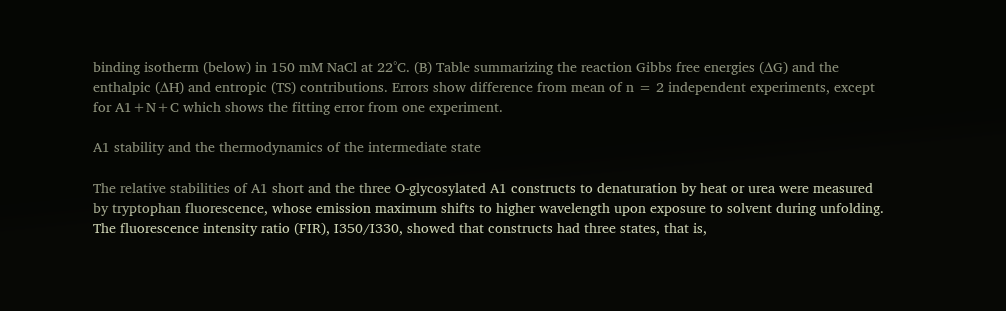binding isotherm (below) in 150 mM NaCl at 22°C. (B) Table summarizing the reaction Gibbs free energies (∆G) and the enthalpic (∆H) and entropic (TS) contributions. Errors show difference from mean of n = 2 independent experiments, except for A1+N+C which shows the fitting error from one experiment.

A1 stability and the thermodynamics of the intermediate state

The relative stabilities of A1 short and the three O-glycosylated A1 constructs to denaturation by heat or urea were measured by tryptophan fluorescence, whose emission maximum shifts to higher wavelength upon exposure to solvent during unfolding. The fluorescence intensity ratio (FIR), I350/I330, showed that constructs had three states, that is,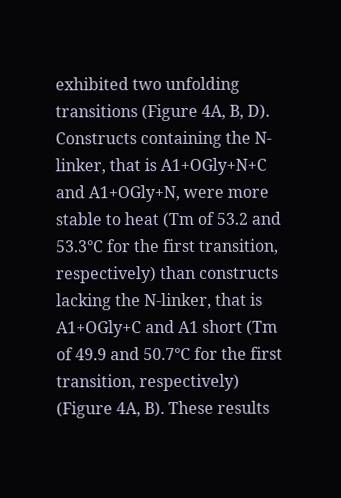exhibited two unfolding transitions (Figure 4A, B, D). Constructs containing the N-linker, that is A1+OGly+N+C and A1+OGly+N, were more stable to heat (Tm of 53.2 and 53.3°C for the first transition, respectively) than constructs lacking the N-linker, that is A1+OGly+C and A1 short (Tm of 49.9 and 50.7°C for the first transition, respectively) (Figure 4A, B). These results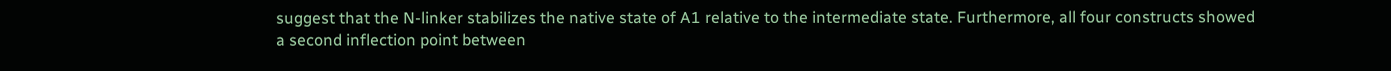suggest that the N-linker stabilizes the native state of A1 relative to the intermediate state. Furthermore, all four constructs showed a second inflection point between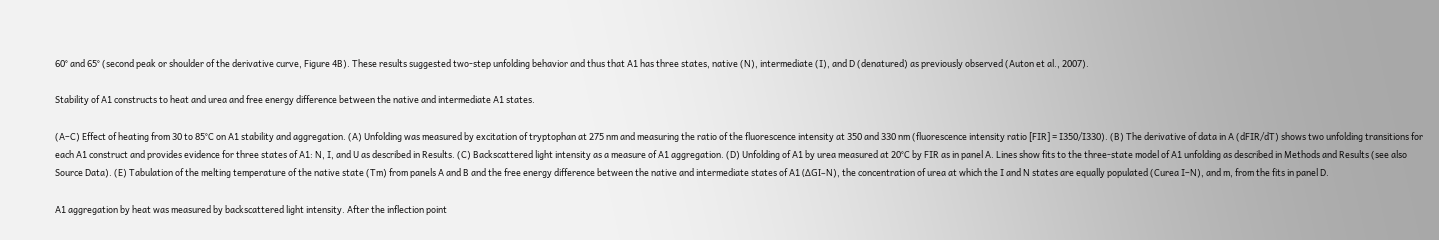60° and 65° (second peak or shoulder of the derivative curve, Figure 4B). These results suggested two-step unfolding behavior and thus that A1 has three states, native (N), intermediate (I), and D (denatured) as previously observed (Auton et al., 2007).

Stability of A1 constructs to heat and urea and free energy difference between the native and intermediate A1 states.

(A–C) Effect of heating from 30 to 85°C on A1 stability and aggregation. (A) Unfolding was measured by excitation of tryptophan at 275 nm and measuring the ratio of the fluorescence intensity at 350 and 330 nm (fluorescence intensity ratio [FIR] = I350/I330). (B) The derivative of data in A (dFIR/dT) shows two unfolding transitions for each A1 construct and provides evidence for three states of A1: N, I, and U as described in Results. (C) Backscattered light intensity as a measure of A1 aggregation. (D) Unfolding of A1 by urea measured at 20°C by FIR as in panel A. Lines show fits to the three-state model of A1 unfolding as described in Methods and Results (see also Source Data). (E) Tabulation of the melting temperature of the native state (Tm) from panels A and B and the free energy difference between the native and intermediate states of A1 (ΔGI–N), the concentration of urea at which the I and N states are equally populated (Curea I–N), and m, from the fits in panel D.

A1 aggregation by heat was measured by backscattered light intensity. After the inflection point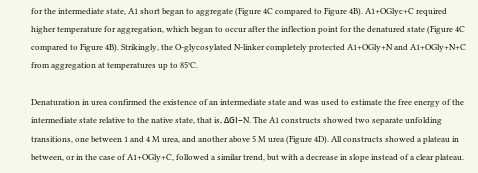for the intermediate state, A1 short began to aggregate (Figure 4C compared to Figure 4B). A1+OGlyc+C required higher temperature for aggregation, which began to occur after the inflection point for the denatured state (Figure 4C compared to Figure 4B). Strikingly, the O-glycosylated N-linker completely protected A1+OGly+N and A1+OGly+N+C from aggregation at temperatures up to 85°C.

Denaturation in urea confirmed the existence of an intermediate state and was used to estimate the free energy of the intermediate state relative to the native state, that is, ΔGI–N. The A1 constructs showed two separate unfolding transitions, one between 1 and 4 M urea, and another above 5 M urea (Figure 4D). All constructs showed a plateau in between, or in the case of A1+OGly+C, followed a similar trend, but with a decrease in slope instead of a clear plateau.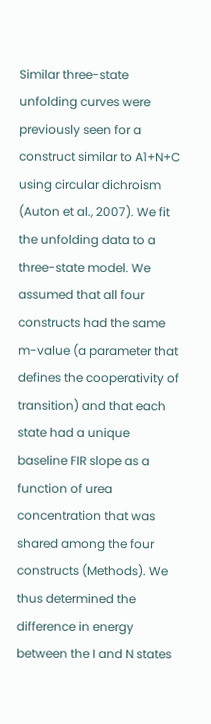Similar three-state unfolding curves were previously seen for a construct similar to A1+N+C using circular dichroism (Auton et al., 2007). We fit the unfolding data to a three-state model. We assumed that all four constructs had the same m-value (a parameter that defines the cooperativity of transition) and that each state had a unique baseline FIR slope as a function of urea concentration that was shared among the four constructs (Methods). We thus determined the difference in energy between the I and N states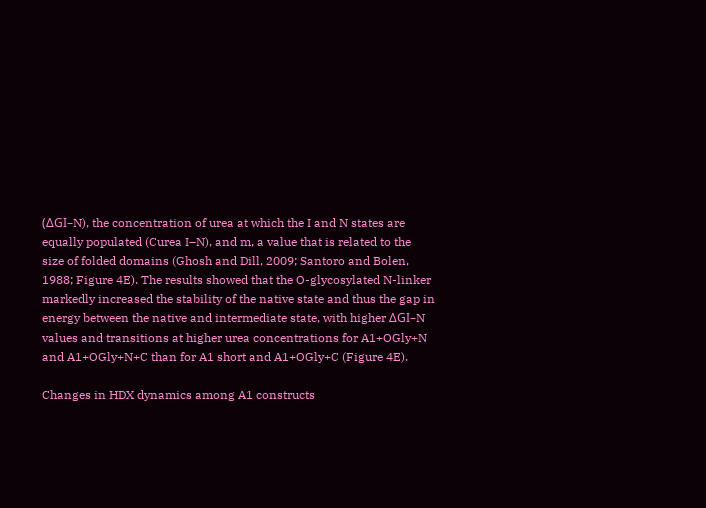(ΔGI–N), the concentration of urea at which the I and N states are equally populated (Curea I–N), and m, a value that is related to the size of folded domains (Ghosh and Dill, 2009; Santoro and Bolen, 1988; Figure 4E). The results showed that the O-glycosylated N-linker markedly increased the stability of the native state and thus the gap in energy between the native and intermediate state, with higher ΔGI–N values and transitions at higher urea concentrations for A1+OGly+N and A1+OGly+N+C than for A1 short and A1+OGly+C (Figure 4E).

Changes in HDX dynamics among A1 constructs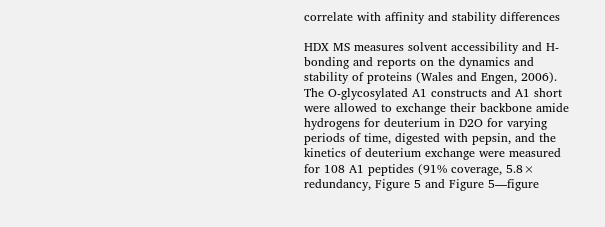correlate with affinity and stability differences

HDX MS measures solvent accessibility and H-bonding and reports on the dynamics and stability of proteins (Wales and Engen, 2006). The O-glycosylated A1 constructs and A1 short were allowed to exchange their backbone amide hydrogens for deuterium in D2O for varying periods of time, digested with pepsin, and the kinetics of deuterium exchange were measured for 108 A1 peptides (91% coverage, 5.8× redundancy, Figure 5 and Figure 5—figure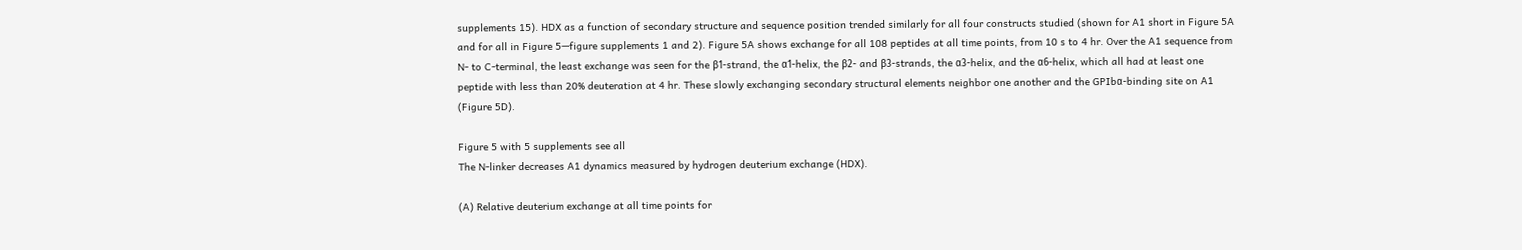supplements 15). HDX as a function of secondary structure and sequence position trended similarly for all four constructs studied (shown for A1 short in Figure 5A and for all in Figure 5—figure supplements 1 and 2). Figure 5A shows exchange for all 108 peptides at all time points, from 10 s to 4 hr. Over the A1 sequence from N- to C-terminal, the least exchange was seen for the β1-strand, the α1-helix, the β2- and β3-strands, the α3-helix, and the α6-helix, which all had at least one peptide with less than 20% deuteration at 4 hr. These slowly exchanging secondary structural elements neighbor one another and the GPIbα-binding site on A1 (Figure 5D).

Figure 5 with 5 supplements see all
The N-linker decreases A1 dynamics measured by hydrogen deuterium exchange (HDX).

(A) Relative deuterium exchange at all time points for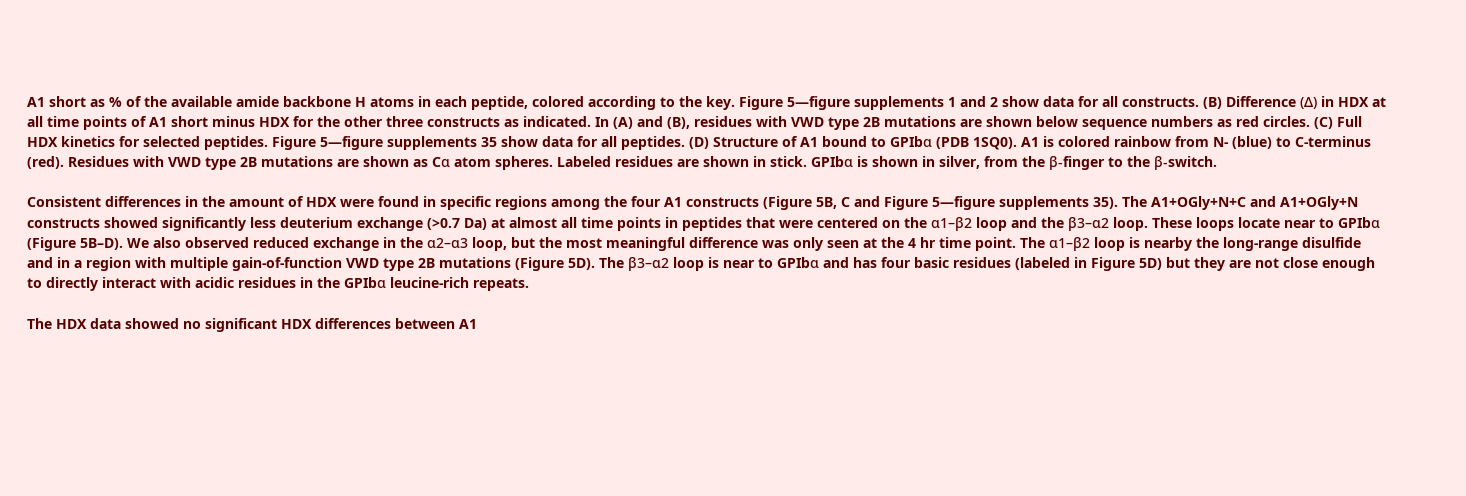A1 short as % of the available amide backbone H atoms in each peptide, colored according to the key. Figure 5—figure supplements 1 and 2 show data for all constructs. (B) Difference (Δ) in HDX at all time points of A1 short minus HDX for the other three constructs as indicated. In (A) and (B), residues with VWD type 2B mutations are shown below sequence numbers as red circles. (C) Full HDX kinetics for selected peptides. Figure 5—figure supplements 35 show data for all peptides. (D) Structure of A1 bound to GPIbα (PDB 1SQ0). A1 is colored rainbow from N- (blue) to C-terminus (red). Residues with VWD type 2B mutations are shown as Cα atom spheres. Labeled residues are shown in stick. GPIbα is shown in silver, from the β-finger to the β-switch.

Consistent differences in the amount of HDX were found in specific regions among the four A1 constructs (Figure 5B, C and Figure 5—figure supplements 35). The A1+OGly+N+C and A1+OGly+N constructs showed significantly less deuterium exchange (>0.7 Da) at almost all time points in peptides that were centered on the α1–β2 loop and the β3–α2 loop. These loops locate near to GPIbα (Figure 5B–D). We also observed reduced exchange in the α2–α3 loop, but the most meaningful difference was only seen at the 4 hr time point. The α1–β2 loop is nearby the long-range disulfide and in a region with multiple gain-of-function VWD type 2B mutations (Figure 5D). The β3–α2 loop is near to GPIbα and has four basic residues (labeled in Figure 5D) but they are not close enough to directly interact with acidic residues in the GPIbα leucine-rich repeats.

The HDX data showed no significant HDX differences between A1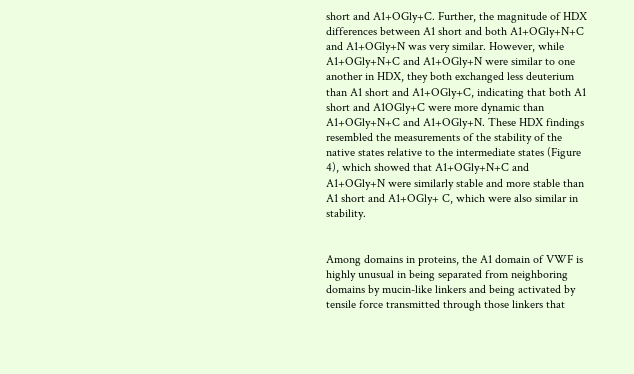short and A1+OGly+C. Further, the magnitude of HDX differences between A1 short and both A1+OGly+N+C and A1+OGly+N was very similar. However, while A1+OGly+N+C and A1+OGly+N were similar to one another in HDX, they both exchanged less deuterium than A1 short and A1+OGly+C, indicating that both A1 short and A1OGly+C were more dynamic than A1+OGly+N+C and A1+OGly+N. These HDX findings resembled the measurements of the stability of the native states relative to the intermediate states (Figure 4), which showed that A1+OGly+N+C and A1+OGly+N were similarly stable and more stable than A1 short and A1+OGly+ C, which were also similar in stability.


Among domains in proteins, the A1 domain of VWF is highly unusual in being separated from neighboring domains by mucin-like linkers and being activated by tensile force transmitted through those linkers that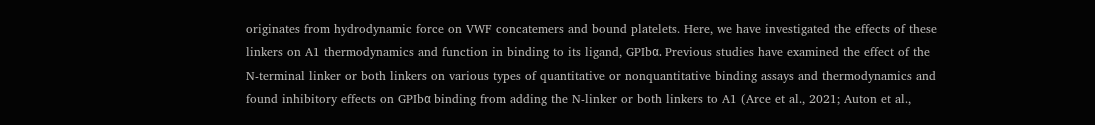originates from hydrodynamic force on VWF concatemers and bound platelets. Here, we have investigated the effects of these linkers on A1 thermodynamics and function in binding to its ligand, GPIbα. Previous studies have examined the effect of the N-terminal linker or both linkers on various types of quantitative or nonquantitative binding assays and thermodynamics and found inhibitory effects on GPIbα binding from adding the N-linker or both linkers to A1 (Arce et al., 2021; Auton et al.,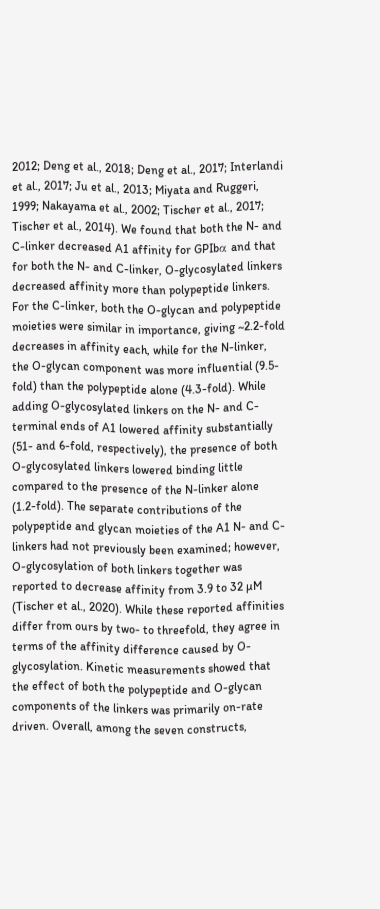2012; Deng et al., 2018; Deng et al., 2017; Interlandi et al., 2017; Ju et al., 2013; Miyata and Ruggeri, 1999; Nakayama et al., 2002; Tischer et al., 2017; Tischer et al., 2014). We found that both the N- and C-linker decreased A1 affinity for GPIbα and that for both the N- and C-linker, O-glycosylated linkers decreased affinity more than polypeptide linkers. For the C-linker, both the O-glycan and polypeptide moieties were similar in importance, giving ~2.2-fold decreases in affinity each, while for the N-linker, the O-glycan component was more influential (9.5-fold) than the polypeptide alone (4.3-fold). While adding O-glycosylated linkers on the N- and C-terminal ends of A1 lowered affinity substantially (51- and 6-fold, respectively), the presence of both O-glycosylated linkers lowered binding little compared to the presence of the N-linker alone (1.2-fold). The separate contributions of the polypeptide and glycan moieties of the A1 N- and C-linkers had not previously been examined; however, O-glycosylation of both linkers together was reported to decrease affinity from 3.9 to 32 µM (Tischer et al., 2020). While these reported affinities differ from ours by two- to threefold, they agree in terms of the affinity difference caused by O-glycosylation. Kinetic measurements showed that the effect of both the polypeptide and O-glycan components of the linkers was primarily on-rate driven. Overall, among the seven constructs,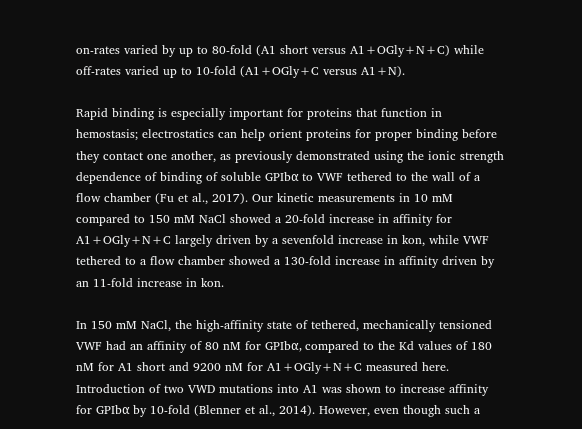on-rates varied by up to 80-fold (A1 short versus A1+OGly+N+C) while off-rates varied up to 10-fold (A1+OGly+C versus A1+N).

Rapid binding is especially important for proteins that function in hemostasis; electrostatics can help orient proteins for proper binding before they contact one another, as previously demonstrated using the ionic strength dependence of binding of soluble GPIbα to VWF tethered to the wall of a flow chamber (Fu et al., 2017). Our kinetic measurements in 10 mM compared to 150 mM NaCl showed a 20-fold increase in affinity for A1+OGly+N+C largely driven by a sevenfold increase in kon, while VWF tethered to a flow chamber showed a 130-fold increase in affinity driven by an 11-fold increase in kon.

In 150 mM NaCl, the high-affinity state of tethered, mechanically tensioned VWF had an affinity of 80 nM for GPIbα, compared to the Kd values of 180 nM for A1 short and 9200 nM for A1+OGly+N+C measured here. Introduction of two VWD mutations into A1 was shown to increase affinity for GPIbα by 10-fold (Blenner et al., 2014). However, even though such a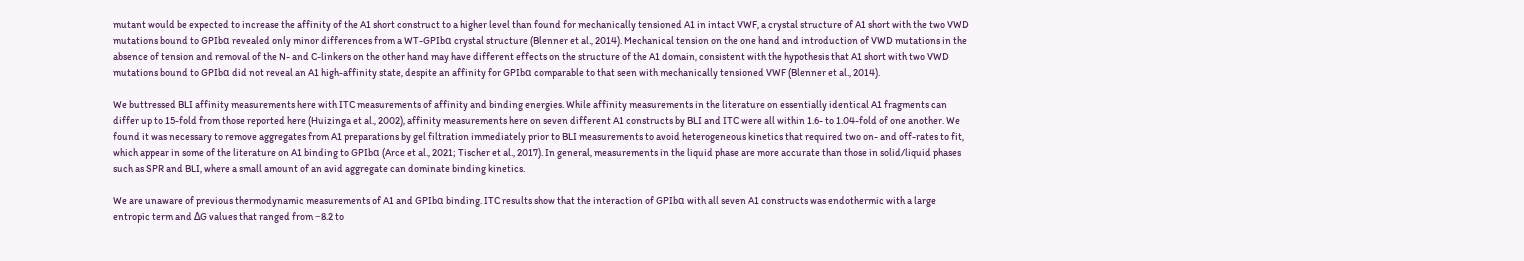mutant would be expected to increase the affinity of the A1 short construct to a higher level than found for mechanically tensioned A1 in intact VWF, a crystal structure of A1 short with the two VWD mutations bound to GPIbα revealed only minor differences from a WT-GPIbα crystal structure (Blenner et al., 2014). Mechanical tension on the one hand and introduction of VWD mutations in the absence of tension and removal of the N- and C-linkers on the other hand may have different effects on the structure of the A1 domain, consistent with the hypothesis that A1 short with two VWD mutations bound to GPIbα did not reveal an A1 high-affinity state, despite an affinity for GPIbα comparable to that seen with mechanically tensioned VWF (Blenner et al., 2014).

We buttressed BLI affinity measurements here with ITC measurements of affinity and binding energies. While affinity measurements in the literature on essentially identical A1 fragments can differ up to 15-fold from those reported here (Huizinga et al., 2002), affinity measurements here on seven different A1 constructs by BLI and ITC were all within 1.6- to 1.04-fold of one another. We found it was necessary to remove aggregates from A1 preparations by gel filtration immediately prior to BLI measurements to avoid heterogeneous kinetics that required two on- and off-rates to fit, which appear in some of the literature on A1 binding to GPIbα (Arce et al., 2021; Tischer et al., 2017). In general, measurements in the liquid phase are more accurate than those in solid/liquid phases such as SPR and BLI, where a small amount of an avid aggregate can dominate binding kinetics.

We are unaware of previous thermodynamic measurements of A1 and GPIbα binding. ITC results show that the interaction of GPIbα with all seven A1 constructs was endothermic with a large entropic term and ΔG values that ranged from −8.2 to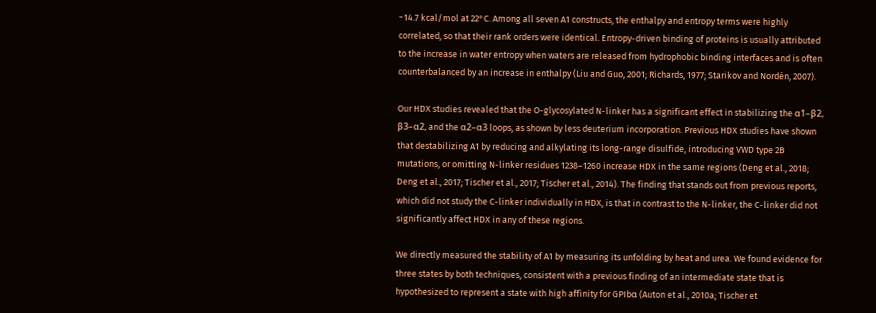−14.7 kcal/mol at 22°C. Among all seven A1 constructs, the enthalpy and entropy terms were highly correlated, so that their rank orders were identical. Entropy-driven binding of proteins is usually attributed to the increase in water entropy when waters are released from hydrophobic binding interfaces and is often counterbalanced by an increase in enthalpy (Liu and Guo, 2001; Richards, 1977; Starikov and Nordén, 2007).

Our HDX studies revealed that the O-glycosylated N-linker has a significant effect in stabilizing the α1–β2, β3–α2, and the α2–α3 loops, as shown by less deuterium incorporation. Previous HDX studies have shown that destabilizing A1 by reducing and alkylating its long-range disulfide, introducing VWD type 2B mutations, or omitting N-linker residues 1238–1260 increase HDX in the same regions (Deng et al., 2018; Deng et al., 2017; Tischer et al., 2017; Tischer et al., 2014). The finding that stands out from previous reports, which did not study the C-linker individually in HDX, is that in contrast to the N-linker, the C-linker did not significantly affect HDX in any of these regions.

We directly measured the stability of A1 by measuring its unfolding by heat and urea. We found evidence for three states by both techniques, consistent with a previous finding of an intermediate state that is hypothesized to represent a state with high affinity for GPIbα (Auton et al., 2010a; Tischer et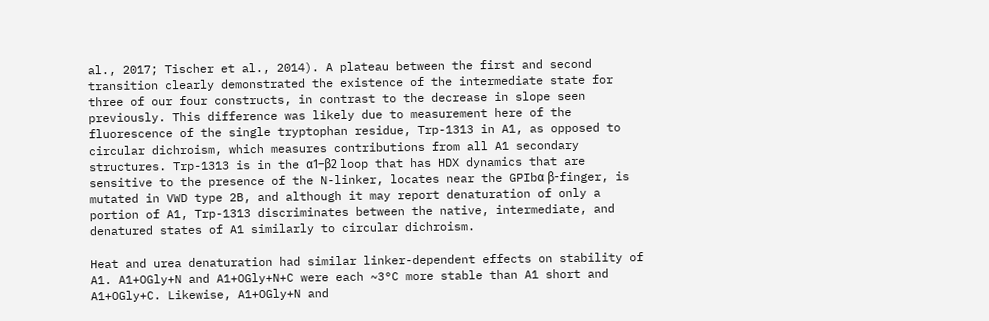al., 2017; Tischer et al., 2014). A plateau between the first and second transition clearly demonstrated the existence of the intermediate state for three of our four constructs, in contrast to the decrease in slope seen previously. This difference was likely due to measurement here of the fluorescence of the single tryptophan residue, Trp-1313 in A1, as opposed to circular dichroism, which measures contributions from all A1 secondary structures. Trp-1313 is in the α1–β2 loop that has HDX dynamics that are sensitive to the presence of the N-linker, locates near the GPIbα β-finger, is mutated in VWD type 2B, and although it may report denaturation of only a portion of A1, Trp-1313 discriminates between the native, intermediate, and denatured states of A1 similarly to circular dichroism.

Heat and urea denaturation had similar linker-dependent effects on stability of A1. A1+OGly+N and A1+OGly+N+C were each ~3°C more stable than A1 short and A1+OGly+C. Likewise, A1+OGly+N and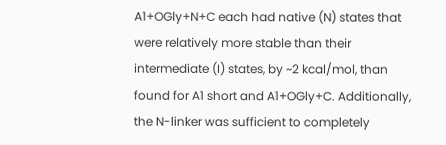A1+OGly+N+C each had native (N) states that were relatively more stable than their intermediate (I) states, by ~2 kcal/mol, than found for A1 short and A1+OGly+C. Additionally, the N-linker was sufficient to completely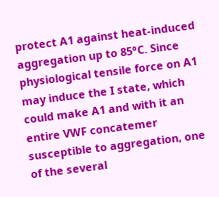protect A1 against heat-induced aggregation up to 85°C. Since physiological tensile force on A1 may induce the I state, which could make A1 and with it an entire VWF concatemer susceptible to aggregation, one of the several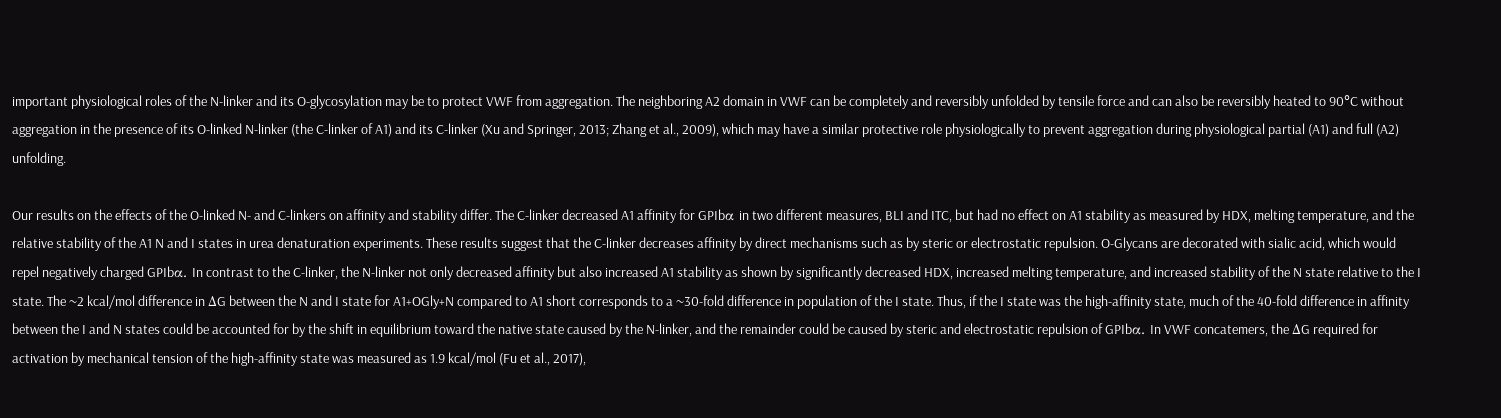important physiological roles of the N-linker and its O-glycosylation may be to protect VWF from aggregation. The neighboring A2 domain in VWF can be completely and reversibly unfolded by tensile force and can also be reversibly heated to 90°C without aggregation in the presence of its O-linked N-linker (the C-linker of A1) and its C-linker (Xu and Springer, 2013; Zhang et al., 2009), which may have a similar protective role physiologically to prevent aggregation during physiological partial (A1) and full (A2) unfolding.

Our results on the effects of the O-linked N- and C-linkers on affinity and stability differ. The C-linker decreased A1 affinity for GPIbα in two different measures, BLI and ITC, but had no effect on A1 stability as measured by HDX, melting temperature, and the relative stability of the A1 N and I states in urea denaturation experiments. These results suggest that the C-linker decreases affinity by direct mechanisms such as by steric or electrostatic repulsion. O-Glycans are decorated with sialic acid, which would repel negatively charged GPIbα. In contrast to the C-linker, the N-linker not only decreased affinity but also increased A1 stability as shown by significantly decreased HDX, increased melting temperature, and increased stability of the N state relative to the I state. The ~2 kcal/mol difference in ΔG between the N and I state for A1+OGly+N compared to A1 short corresponds to a ~30-fold difference in population of the I state. Thus, if the I state was the high-affinity state, much of the 40-fold difference in affinity between the I and N states could be accounted for by the shift in equilibrium toward the native state caused by the N-linker, and the remainder could be caused by steric and electrostatic repulsion of GPIbα. In VWF concatemers, the ΔG required for activation by mechanical tension of the high-affinity state was measured as 1.9 kcal/mol (Fu et al., 2017),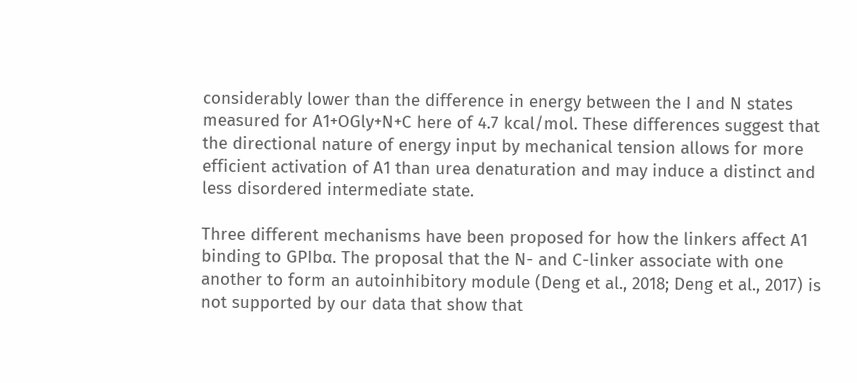considerably lower than the difference in energy between the I and N states measured for A1+OGly+N+C here of 4.7 kcal/mol. These differences suggest that the directional nature of energy input by mechanical tension allows for more efficient activation of A1 than urea denaturation and may induce a distinct and less disordered intermediate state.

Three different mechanisms have been proposed for how the linkers affect A1 binding to GPIbα. The proposal that the N- and C-linker associate with one another to form an autoinhibitory module (Deng et al., 2018; Deng et al., 2017) is not supported by our data that show that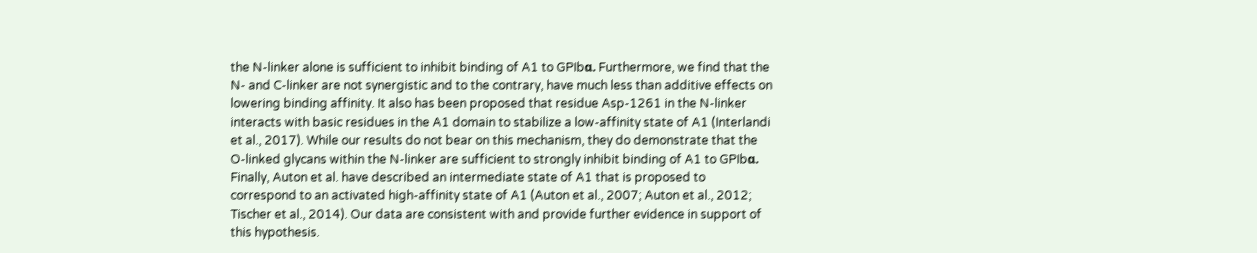the N-linker alone is sufficient to inhibit binding of A1 to GPIbα. Furthermore, we find that the N- and C-linker are not synergistic and to the contrary, have much less than additive effects on lowering binding affinity. It also has been proposed that residue Asp-1261 in the N-linker interacts with basic residues in the A1 domain to stabilize a low-affinity state of A1 (Interlandi et al., 2017). While our results do not bear on this mechanism, they do demonstrate that the O-linked glycans within the N-linker are sufficient to strongly inhibit binding of A1 to GPIbα. Finally, Auton et al. have described an intermediate state of A1 that is proposed to correspond to an activated high-affinity state of A1 (Auton et al., 2007; Auton et al., 2012; Tischer et al., 2014). Our data are consistent with and provide further evidence in support of this hypothesis.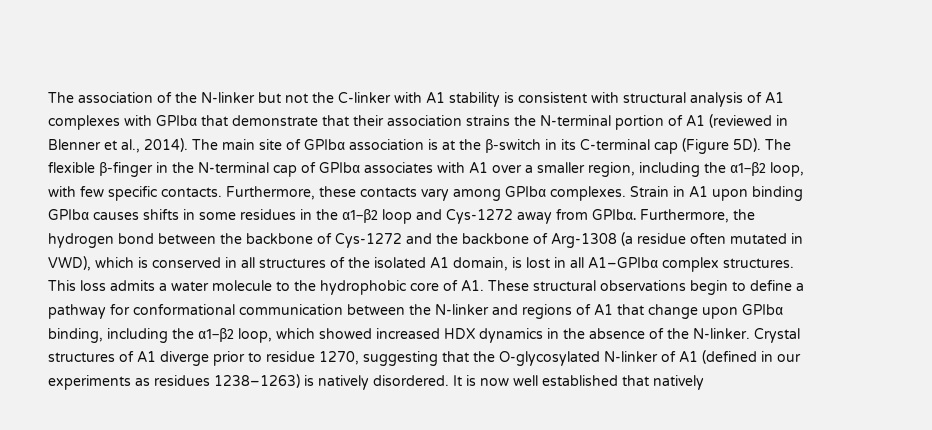The association of the N-linker but not the C-linker with A1 stability is consistent with structural analysis of A1 complexes with GPIbα that demonstrate that their association strains the N-terminal portion of A1 (reviewed in Blenner et al., 2014). The main site of GPIbα association is at the β-switch in its C-terminal cap (Figure 5D). The flexible β-finger in the N-terminal cap of GPIbα associates with A1 over a smaller region, including the α1–β2 loop, with few specific contacts. Furthermore, these contacts vary among GPIbα complexes. Strain in A1 upon binding GPIbα causes shifts in some residues in the α1–β2 loop and Cys-1272 away from GPIbα. Furthermore, the hydrogen bond between the backbone of Cys-1272 and the backbone of Arg-1308 (a residue often mutated in VWD), which is conserved in all structures of the isolated A1 domain, is lost in all A1–GPIbα complex structures. This loss admits a water molecule to the hydrophobic core of A1. These structural observations begin to define a pathway for conformational communication between the N-linker and regions of A1 that change upon GPIbα binding, including the α1–β2 loop, which showed increased HDX dynamics in the absence of the N-linker. Crystal structures of A1 diverge prior to residue 1270, suggesting that the O-glycosylated N-linker of A1 (defined in our experiments as residues 1238–1263) is natively disordered. It is now well established that natively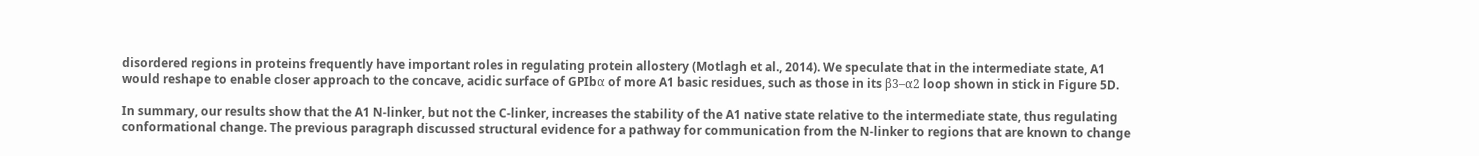disordered regions in proteins frequently have important roles in regulating protein allostery (Motlagh et al., 2014). We speculate that in the intermediate state, A1 would reshape to enable closer approach to the concave, acidic surface of GPIbα of more A1 basic residues, such as those in its β3–α2 loop shown in stick in Figure 5D.

In summary, our results show that the A1 N-linker, but not the C-linker, increases the stability of the A1 native state relative to the intermediate state, thus regulating conformational change. The previous paragraph discussed structural evidence for a pathway for communication from the N-linker to regions that are known to change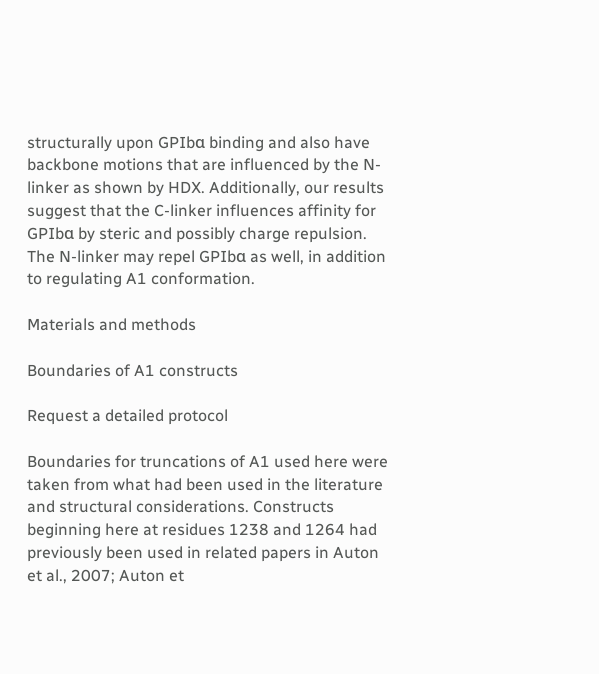structurally upon GPIbα binding and also have backbone motions that are influenced by the N-linker as shown by HDX. Additionally, our results suggest that the C-linker influences affinity for GPIbα by steric and possibly charge repulsion. The N-linker may repel GPIbα as well, in addition to regulating A1 conformation.

Materials and methods

Boundaries of A1 constructs

Request a detailed protocol

Boundaries for truncations of A1 used here were taken from what had been used in the literature and structural considerations. Constructs beginning here at residues 1238 and 1264 had previously been used in related papers in Auton et al., 2007; Auton et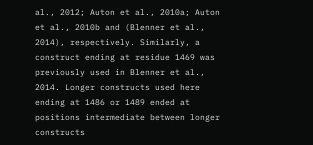al., 2012; Auton et al., 2010a; Auton et al., 2010b and (Blenner et al., 2014), respectively. Similarly, a construct ending at residue 1469 was previously used in Blenner et al., 2014. Longer constructs used here ending at 1486 or 1489 ended at positions intermediate between longer constructs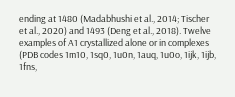ending at 1480 (Madabhushi et al., 2014; Tischer et al., 2020) and 1493 (Deng et al., 2018). Twelve examples of A1 crystallized alone or in complexes (PDB codes 1m10, 1sq0, 1u0n, 1auq, 1u0o, 1ijk, 1ijb, 1fns,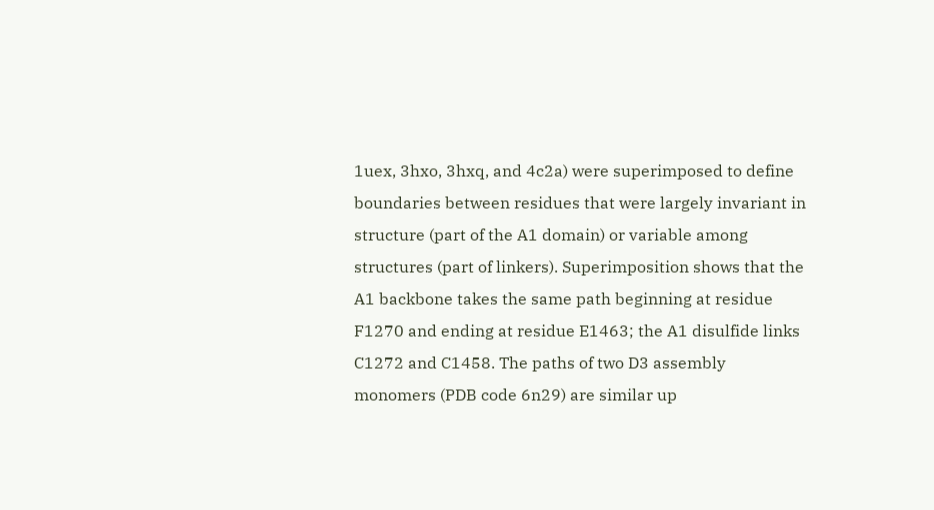1uex, 3hxo, 3hxq, and 4c2a) were superimposed to define boundaries between residues that were largely invariant in structure (part of the A1 domain) or variable among structures (part of linkers). Superimposition shows that the A1 backbone takes the same path beginning at residue F1270 and ending at residue E1463; the A1 disulfide links C1272 and C1458. The paths of two D3 assembly monomers (PDB code 6n29) are similar up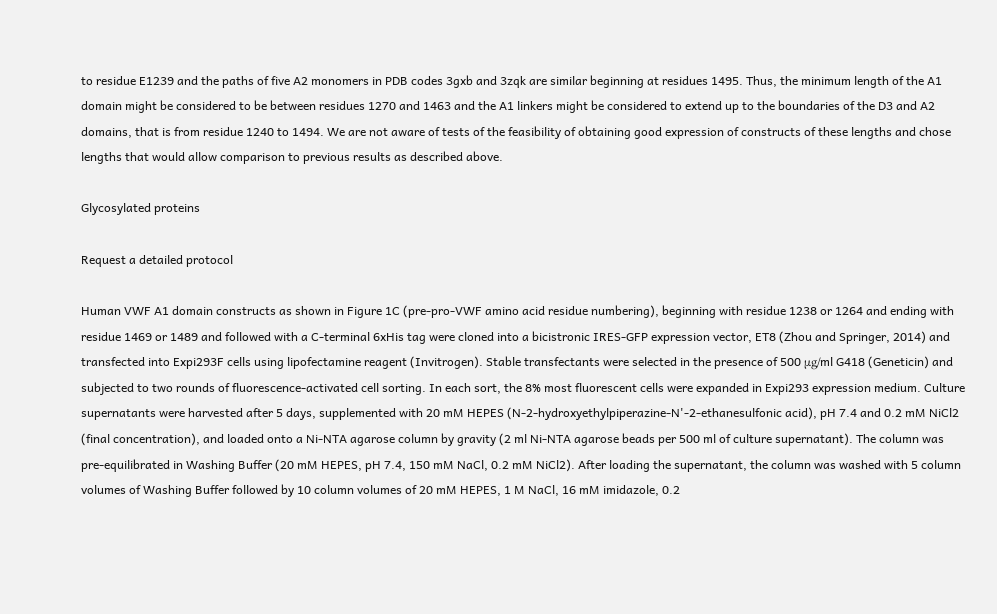to residue E1239 and the paths of five A2 monomers in PDB codes 3gxb and 3zqk are similar beginning at residues 1495. Thus, the minimum length of the A1 domain might be considered to be between residues 1270 and 1463 and the A1 linkers might be considered to extend up to the boundaries of the D3 and A2 domains, that is from residue 1240 to 1494. We are not aware of tests of the feasibility of obtaining good expression of constructs of these lengths and chose lengths that would allow comparison to previous results as described above.

Glycosylated proteins

Request a detailed protocol

Human VWF A1 domain constructs as shown in Figure 1C (pre-pro-VWF amino acid residue numbering), beginning with residue 1238 or 1264 and ending with residue 1469 or 1489 and followed with a C-terminal 6xHis tag were cloned into a bicistronic IRES-GFP expression vector, ET8 (Zhou and Springer, 2014) and transfected into Expi293F cells using lipofectamine reagent (Invitrogen). Stable transfectants were selected in the presence of 500 μg/ml G418 (Geneticin) and subjected to two rounds of fluorescence-activated cell sorting. In each sort, the 8% most fluorescent cells were expanded in Expi293 expression medium. Culture supernatants were harvested after 5 days, supplemented with 20 mM HEPES (N-2-hydroxyethylpiperazine-N'-2-ethanesulfonic acid), pH 7.4 and 0.2 mM NiCl2 (final concentration), and loaded onto a Ni-NTA agarose column by gravity (2 ml Ni-NTA agarose beads per 500 ml of culture supernatant). The column was pre-equilibrated in Washing Buffer (20 mM HEPES, pH 7.4, 150 mM NaCl, 0.2 mM NiCl2). After loading the supernatant, the column was washed with 5 column volumes of Washing Buffer followed by 10 column volumes of 20 mM HEPES, 1 M NaCl, 16 mM imidazole, 0.2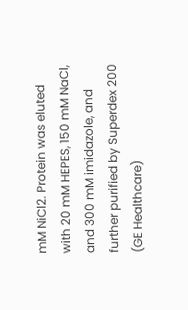mM NiCl2. Protein was eluted with 20 mM HEPES, 150 mM NaCl, and 300 mM imidazole, and further purified by Superdex 200 (GE Healthcare)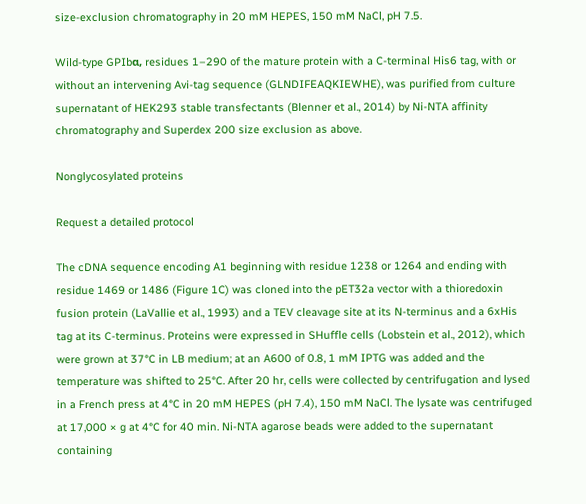size-exclusion chromatography in 20 mM HEPES, 150 mM NaCl, pH 7.5.

Wild-type GPIbα, residues 1–290 of the mature protein with a C-terminal His6 tag, with or without an intervening Avi-tag sequence (GLNDIFEAQKIEWHE), was purified from culture supernatant of HEK293 stable transfectants (Blenner et al., 2014) by Ni-NTA affinity chromatography and Superdex 200 size exclusion as above.

Nonglycosylated proteins

Request a detailed protocol

The cDNA sequence encoding A1 beginning with residue 1238 or 1264 and ending with residue 1469 or 1486 (Figure 1C) was cloned into the pET32a vector with a thioredoxin fusion protein (LaVallie et al., 1993) and a TEV cleavage site at its N-terminus and a 6xHis tag at its C-terminus. Proteins were expressed in SHuffle cells (Lobstein et al., 2012), which were grown at 37°C in LB medium; at an A600 of 0.8, 1 mM IPTG was added and the temperature was shifted to 25°C. After 20 hr, cells were collected by centrifugation and lysed in a French press at 4°C in 20 mM HEPES (pH 7.4), 150 mM NaCl. The lysate was centrifuged at 17,000 × g at 4°C for 40 min. Ni-NTA agarose beads were added to the supernatant containing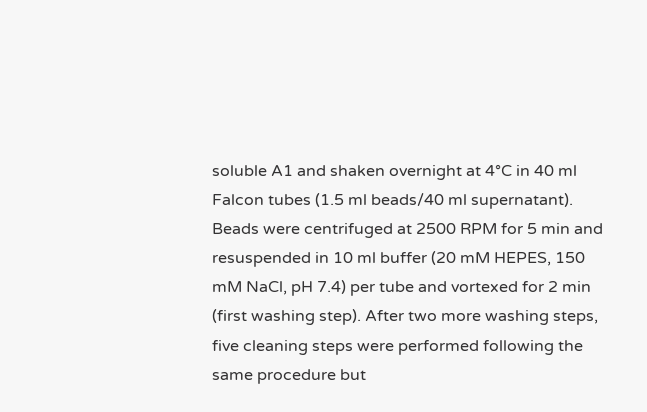soluble A1 and shaken overnight at 4°C in 40 ml Falcon tubes (1.5 ml beads/40 ml supernatant). Beads were centrifuged at 2500 RPM for 5 min and resuspended in 10 ml buffer (20 mM HEPES, 150 mM NaCl, pH 7.4) per tube and vortexed for 2 min (first washing step). After two more washing steps, five cleaning steps were performed following the same procedure but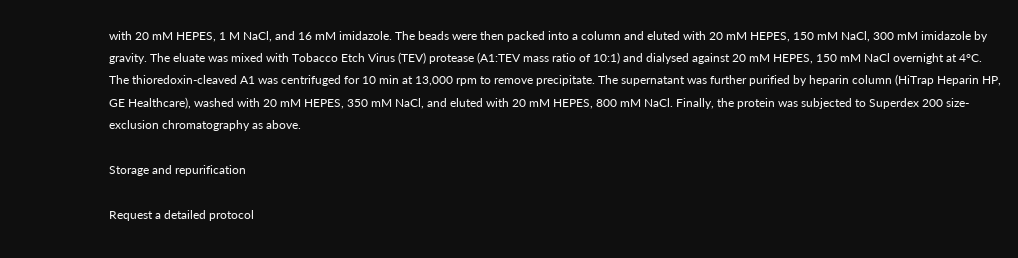with 20 mM HEPES, 1 M NaCl, and 16 mM imidazole. The beads were then packed into a column and eluted with 20 mM HEPES, 150 mM NaCl, 300 mM imidazole by gravity. The eluate was mixed with Tobacco Etch Virus (TEV) protease (A1:TEV mass ratio of 10:1) and dialysed against 20 mM HEPES, 150 mM NaCl overnight at 4°C. The thioredoxin-cleaved A1 was centrifuged for 10 min at 13,000 rpm to remove precipitate. The supernatant was further purified by heparin column (HiTrap Heparin HP, GE Healthcare), washed with 20 mM HEPES, 350 mM NaCl, and eluted with 20 mM HEPES, 800 mM NaCl. Finally, the protein was subjected to Superdex 200 size-exclusion chromatography as above.

Storage and repurification

Request a detailed protocol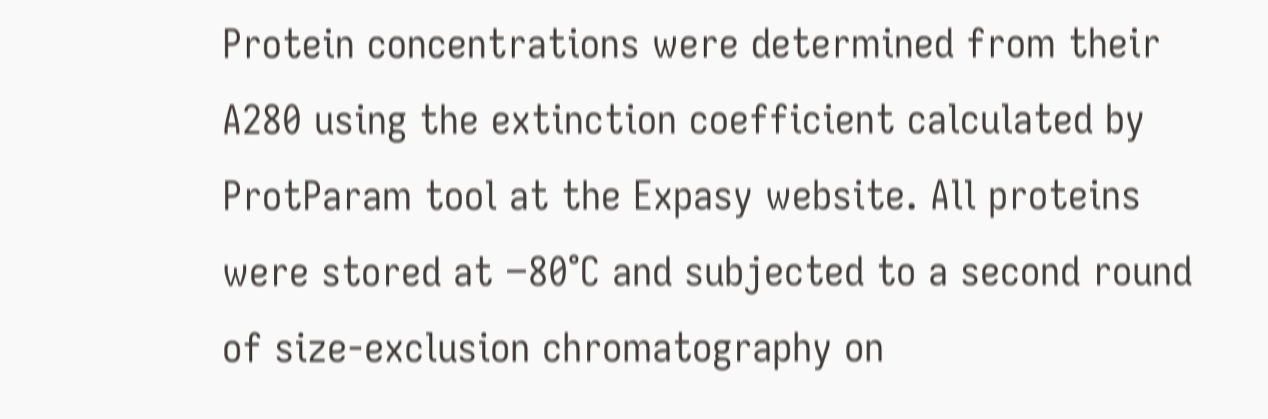Protein concentrations were determined from their A280 using the extinction coefficient calculated by ProtParam tool at the Expasy website. All proteins were stored at −80°C and subjected to a second round of size-exclusion chromatography on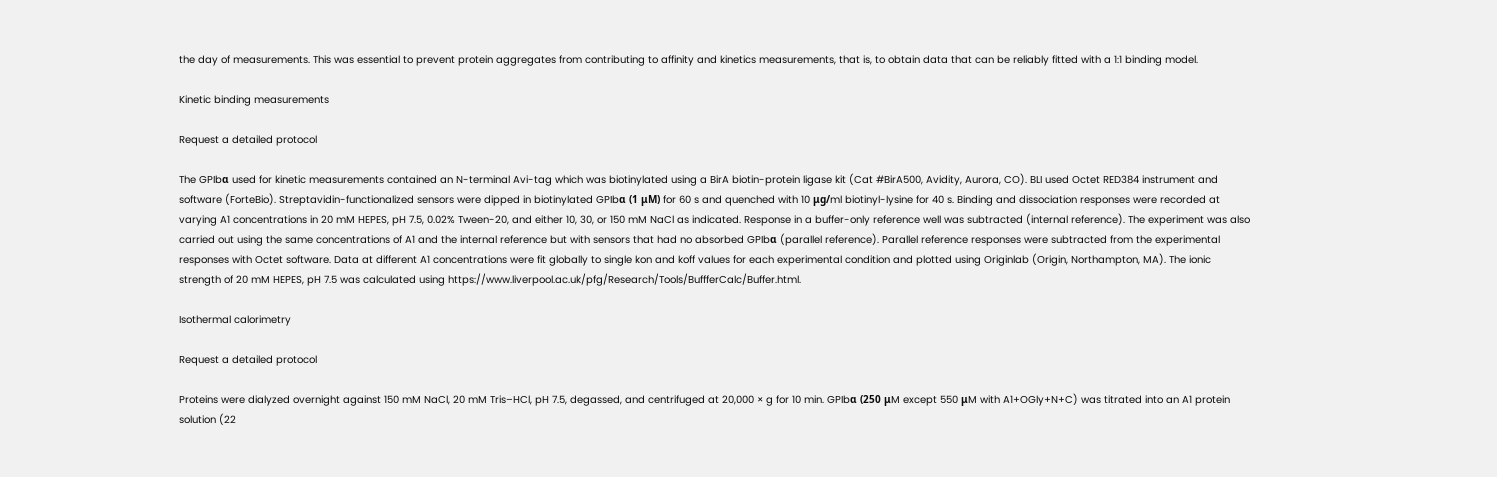the day of measurements. This was essential to prevent protein aggregates from contributing to affinity and kinetics measurements, that is, to obtain data that can be reliably fitted with a 1:1 binding model.

Kinetic binding measurements

Request a detailed protocol

The GPIbα used for kinetic measurements contained an N-terminal Avi-tag which was biotinylated using a BirA biotin-protein ligase kit (Cat #BirA500, Avidity, Aurora, CO). BLI used Octet RED384 instrument and software (ForteBio). Streptavidin-functionalized sensors were dipped in biotinylated GPIbα (1 μM) for 60 s and quenched with 10 μg/ml biotinyl-lysine for 40 s. Binding and dissociation responses were recorded at varying A1 concentrations in 20 mM HEPES, pH 7.5, 0.02% Tween-20, and either 10, 30, or 150 mM NaCl as indicated. Response in a buffer-only reference well was subtracted (internal reference). The experiment was also carried out using the same concentrations of A1 and the internal reference but with sensors that had no absorbed GPIbα (parallel reference). Parallel reference responses were subtracted from the experimental responses with Octet software. Data at different A1 concentrations were fit globally to single kon and koff values for each experimental condition and plotted using Originlab (Origin, Northampton, MA). The ionic strength of 20 mM HEPES, pH 7.5 was calculated using https://www.liverpool.ac.uk/pfg/Research/Tools/BuffferCalc/Buffer.html.

Isothermal calorimetry

Request a detailed protocol

Proteins were dialyzed overnight against 150 mM NaCl, 20 mM Tris–HCl, pH 7.5, degassed, and centrifuged at 20,000 × g for 10 min. GPIbα (250 μM except 550 μM with A1+OGly+N+C) was titrated into an A1 protein solution (22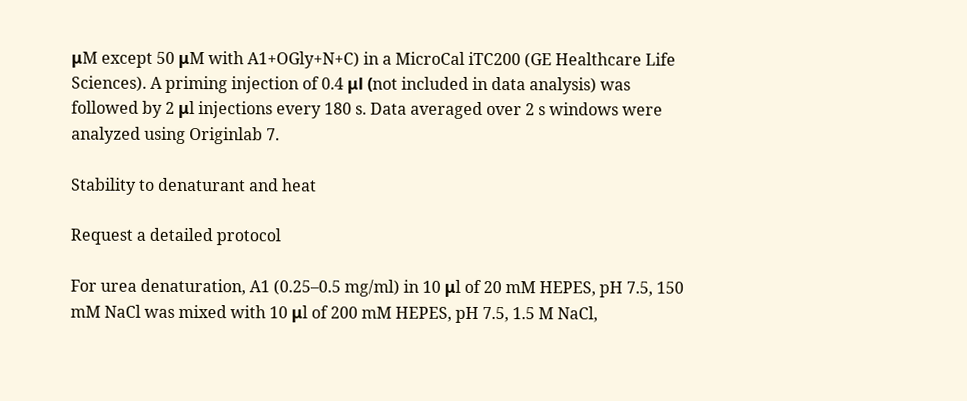μM except 50 μM with A1+OGly+N+C) in a MicroCal iTC200 (GE Healthcare Life Sciences). A priming injection of 0.4 μl (not included in data analysis) was followed by 2 μl injections every 180 s. Data averaged over 2 s windows were analyzed using Originlab 7.

Stability to denaturant and heat

Request a detailed protocol

For urea denaturation, A1 (0.25–0.5 mg/ml) in 10 μl of 20 mM HEPES, pH 7.5, 150 mM NaCl was mixed with 10 μl of 200 mM HEPES, pH 7.5, 1.5 M NaCl,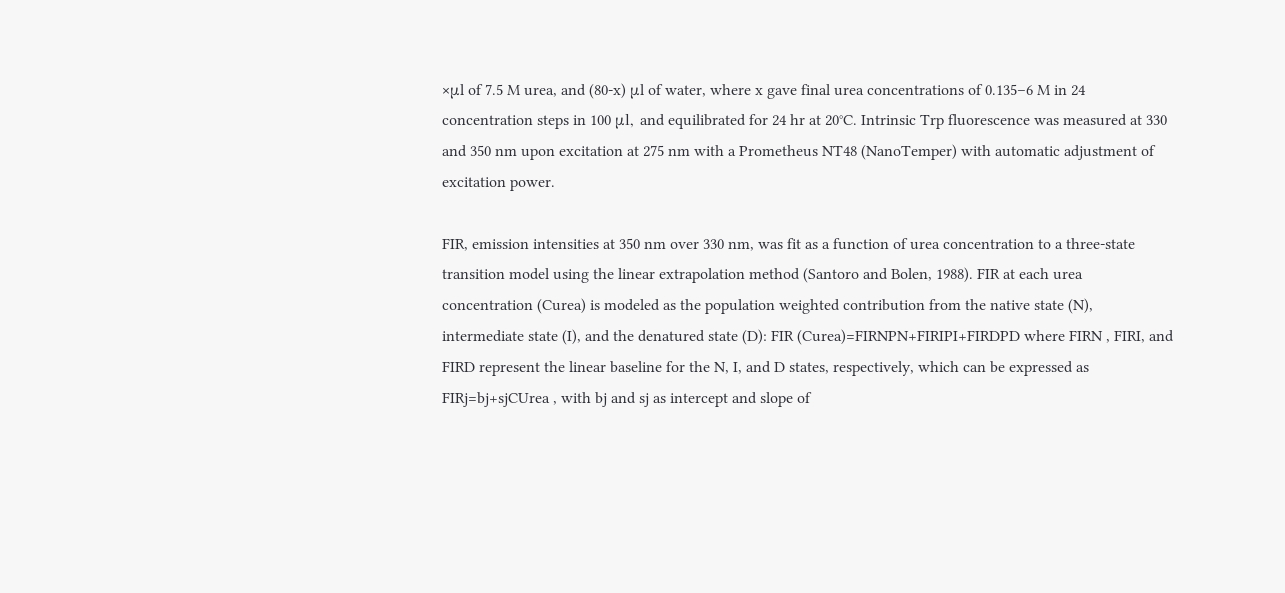×μl of 7.5 M urea, and (80-x) μl of water, where x gave final urea concentrations of 0.135–6 M in 24 concentration steps in 100 μl, and equilibrated for 24 hr at 20°C. Intrinsic Trp fluorescence was measured at 330 and 350 nm upon excitation at 275 nm with a Prometheus NT48 (NanoTemper) with automatic adjustment of excitation power.

FIR, emission intensities at 350 nm over 330 nm, was fit as a function of urea concentration to a three-state transition model using the linear extrapolation method (Santoro and Bolen, 1988). FIR at each urea concentration (Curea) is modeled as the population weighted contribution from the native state (N), intermediate state (I), and the denatured state (D): FIR (Curea)=FIRNPN+FIRIPI+FIRDPD where FIRN , FIRI, and FIRD represent the linear baseline for the N, I, and D states, respectively, which can be expressed as FIRj=bj+sjCUrea , with bj and sj as intercept and slope of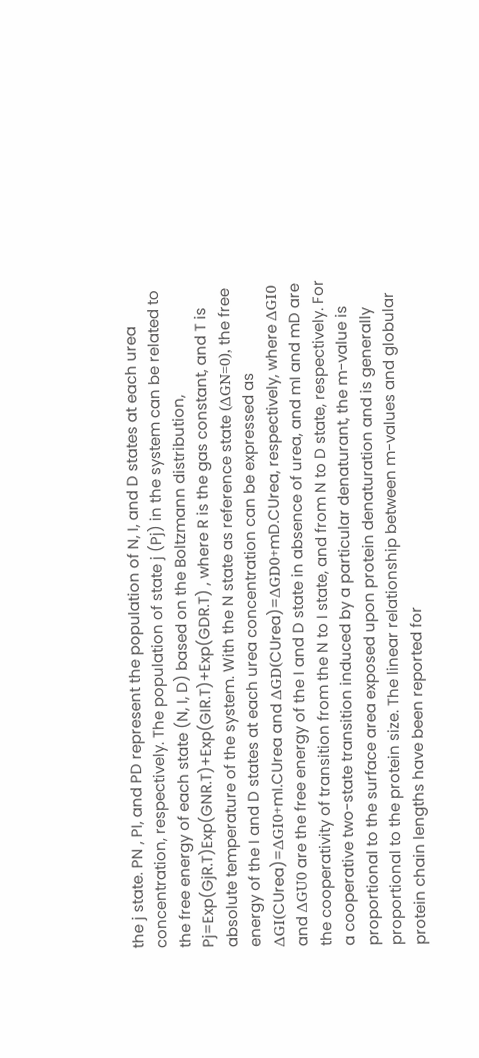the j state. PN , PI, and PD represent the population of N, I, and D states at each urea concentration, respectively. The population of state j (Pj) in the system can be related to the free energy of each state (N, I, D) based on the Boltzmann distribution, Pj=Exp(GjR.T)Exp(GNR.T)+Exp(GIR.T)+Exp(GDR.T) , where R is the gas constant, and T is absolute temperature of the system. With the N state as reference state (ΔGN=0), the free energy of the I and D states at each urea concentration can be expressed as ΔGI(CUrea)=ΔGI0+mI.CUrea and ΔGD(CUrea)=ΔGD0+mD.CUrea, respectively, where ΔGI0 and ΔGU0 are the free energy of the I and D state in absence of urea, and mI and mD are the cooperativity of transition from the N to I state, and from N to D state, respectively. For a cooperative two-state transition induced by a particular denaturant, the m-value is proportional to the surface area exposed upon protein denaturation and is generally proportional to the protein size. The linear relationship between m-values and globular protein chain lengths have been reported for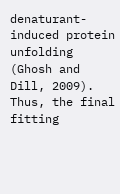denaturant-induced protein unfolding (Ghosh and Dill, 2009). Thus, the final fitting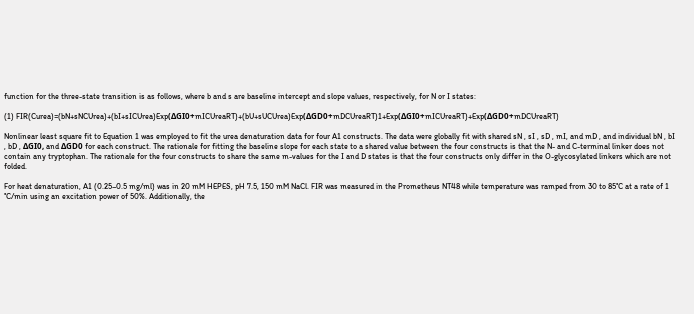function for the three-state transition is as follows, where b and s are baseline intercept and slope values, respectively, for N or I states:

(1) FIR(Curea)=(bN+sNCUrea)+(bI+sICUrea)Exp(ΔGI0+mICUreaRT)+(bU+sUCUrea)Exp(ΔGD0+mDCUreaRT)1+Exp(ΔGI0+mICUreaRT)+Exp(ΔGD0+mDCUreaRT)

Nonlinear least square fit to Equation 1 was employed to fit the urea denaturation data for four A1 constructs. The data were globally fit with shared sN , sI , sD , mI, and mD , and individual bN , bI , bD , ΔGI0, and ΔGD0 for each construct. The rationale for fitting the baseline slope for each state to a shared value between the four constructs is that the N- and C-terminal linker does not contain any tryptophan. The rationale for the four constructs to share the same m-values for the I and D states is that the four constructs only differ in the O-glycosylated linkers which are not folded.

For heat denaturation, A1 (0.25–0.5 mg/ml) was in 20 mM HEPES, pH 7.5, 150 mM NaCl. FIR was measured in the Prometheus NT48 while temperature was ramped from 30 to 85°C at a rate of 1 °C/min using an excitation power of 50%. Additionally, the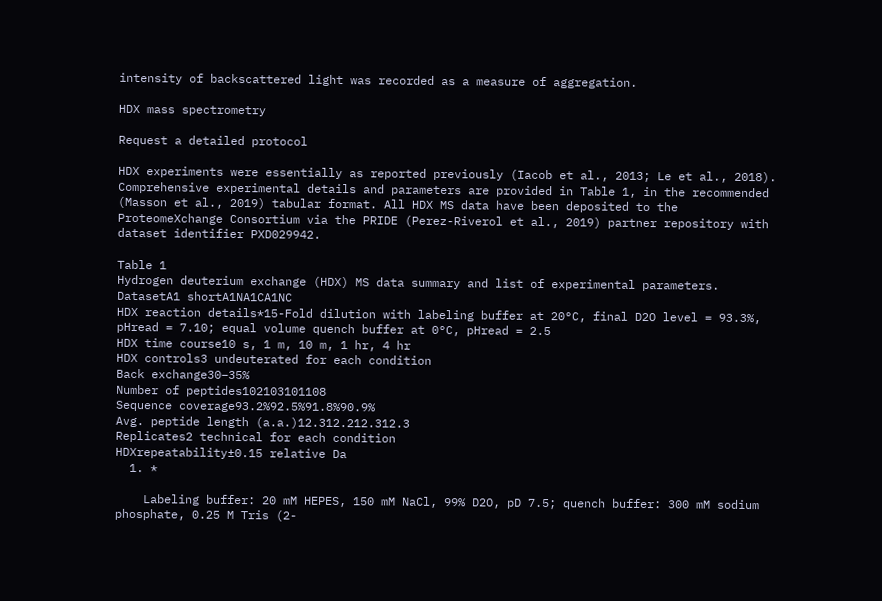intensity of backscattered light was recorded as a measure of aggregation.

HDX mass spectrometry

Request a detailed protocol

HDX experiments were essentially as reported previously (Iacob et al., 2013; Le et al., 2018). Comprehensive experimental details and parameters are provided in Table 1, in the recommended (Masson et al., 2019) tabular format. All HDX MS data have been deposited to the ProteomeXchange Consortium via the PRIDE (Perez-Riverol et al., 2019) partner repository with dataset identifier PXD029942.

Table 1
Hydrogen deuterium exchange (HDX) MS data summary and list of experimental parameters.
DatasetA1 shortA1NA1CA1NC
HDX reaction details*15-Fold dilution with labeling buffer at 20°C, final D2O level = 93.3%, pHread = 7.10; equal volume quench buffer at 0°C, pHread = 2.5
HDX time course10 s, 1 m, 10 m, 1 hr, 4 hr
HDX controls3 undeuterated for each condition
Back exchange30–35%
Number of peptides102103101108
Sequence coverage93.2%92.5%91.8%90.9%
Avg. peptide length (a.a.)12.312.212.312.3
Replicates2 technical for each condition
HDXrepeatability±0.15 relative Da
  1. *

    Labeling buffer: 20 mM HEPES, 150 mM NaCl, 99% D2O, pD 7.5; quench buffer: 300 mM sodium phosphate, 0.25 M Tris (2-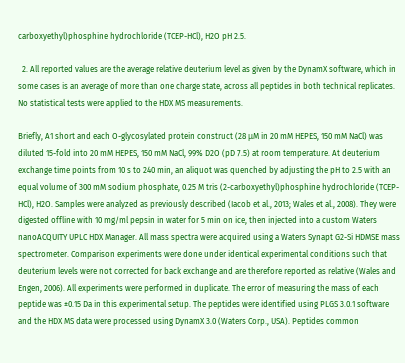carboxyethyl)phosphine hydrochloride (TCEP-HCl), H2O pH 2.5.

  2. All reported values are the average relative deuterium level as given by the DynamX software, which in some cases is an average of more than one charge state, across all peptides in both technical replicates. No statistical tests were applied to the HDX MS measurements.

Briefly, A1 short and each O-glycosylated protein construct (28 μM in 20 mM HEPES, 150 mM NaCl) was diluted 15-fold into 20 mM HEPES, 150 mM NaCl, 99% D2O (pD 7.5) at room temperature. At deuterium exchange time points from 10 s to 240 min, an aliquot was quenched by adjusting the pH to 2.5 with an equal volume of 300 mM sodium phosphate, 0.25 M tris (2-carboxyethyl)phosphine hydrochloride (TCEP-HCl), H2O. Samples were analyzed as previously described (Iacob et al., 2013; Wales et al., 2008). They were digested offline with 10 mg/ml pepsin in water for 5 min on ice, then injected into a custom Waters nanoACQUITY UPLC HDX Manager. All mass spectra were acquired using a Waters Synapt G2-Si HDMSE mass spectrometer. Comparison experiments were done under identical experimental conditions such that deuterium levels were not corrected for back exchange and are therefore reported as relative (Wales and Engen, 2006). All experiments were performed in duplicate. The error of measuring the mass of each peptide was ±0.15 Da in this experimental setup. The peptides were identified using PLGS 3.0.1 software and the HDX MS data were processed using DynamX 3.0 (Waters Corp., USA). Peptides common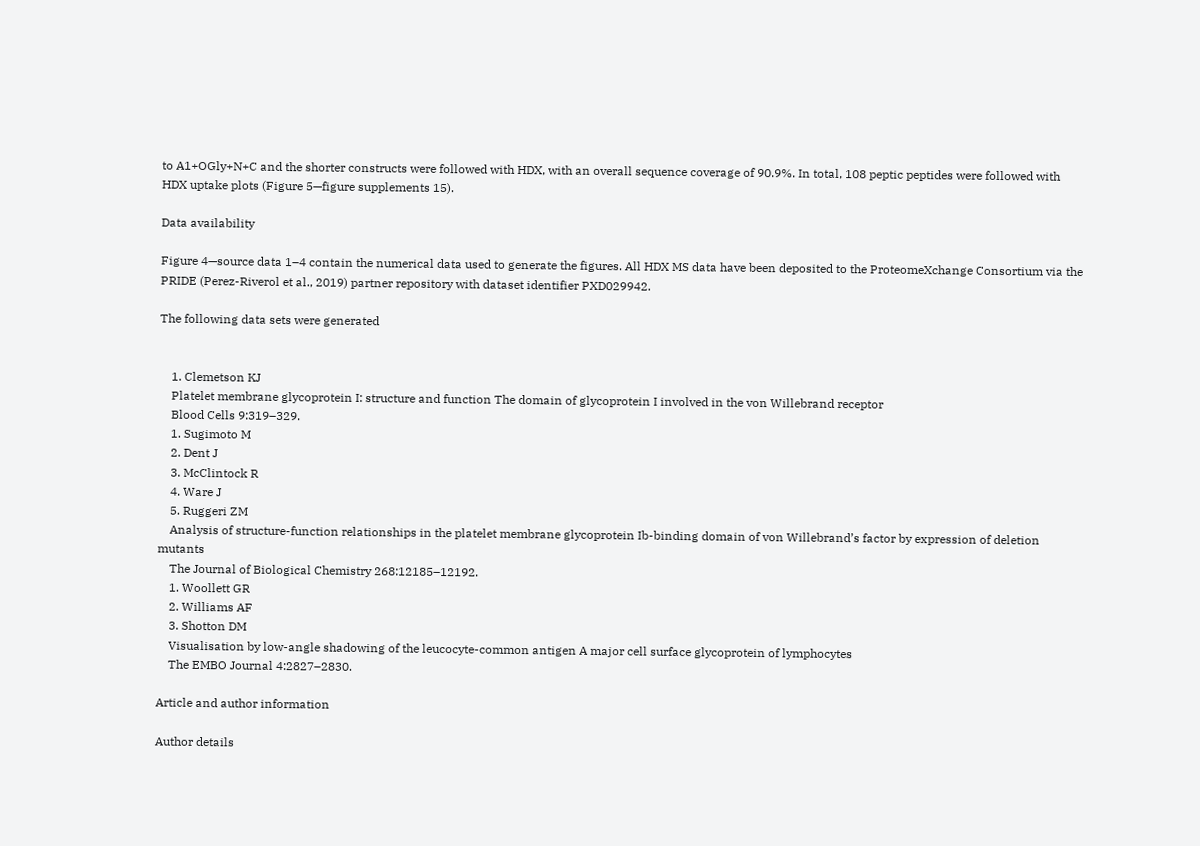to A1+OGly+N+C and the shorter constructs were followed with HDX, with an overall sequence coverage of 90.9%. In total, 108 peptic peptides were followed with HDX uptake plots (Figure 5—figure supplements 15).

Data availability

Figure 4—source data 1–4 contain the numerical data used to generate the figures. All HDX MS data have been deposited to the ProteomeXchange Consortium via the PRIDE (Perez-Riverol et al., 2019) partner repository with dataset identifier PXD029942.

The following data sets were generated


    1. Clemetson KJ
    Platelet membrane glycoprotein I: structure and function The domain of glycoprotein I involved in the von Willebrand receptor
    Blood Cells 9:319–329.
    1. Sugimoto M
    2. Dent J
    3. McClintock R
    4. Ware J
    5. Ruggeri ZM
    Analysis of structure-function relationships in the platelet membrane glycoprotein Ib-binding domain of von Willebrand’s factor by expression of deletion mutants
    The Journal of Biological Chemistry 268:12185–12192.
    1. Woollett GR
    2. Williams AF
    3. Shotton DM
    Visualisation by low-angle shadowing of the leucocyte-common antigen A major cell surface glycoprotein of lymphocytes
    The EMBO Journal 4:2827–2830.

Article and author information

Author details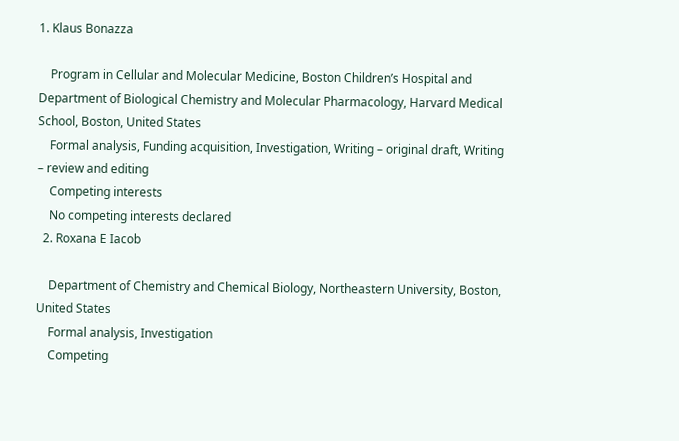1. Klaus Bonazza

    Program in Cellular and Molecular Medicine, Boston Children’s Hospital and Department of Biological Chemistry and Molecular Pharmacology, Harvard Medical School, Boston, United States
    Formal analysis, Funding acquisition, Investigation, Writing – original draft, Writing – review and editing
    Competing interests
    No competing interests declared
  2. Roxana E Iacob

    Department of Chemistry and Chemical Biology, Northeastern University, Boston, United States
    Formal analysis, Investigation
    Competing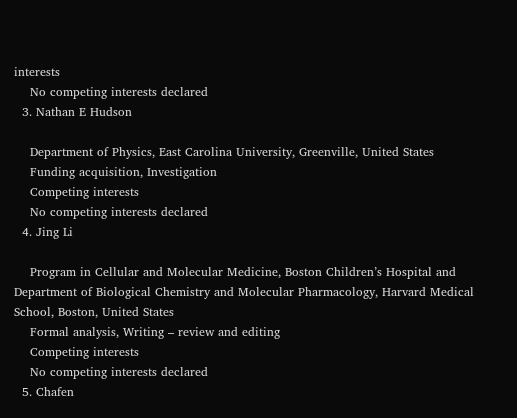interests
    No competing interests declared
  3. Nathan E Hudson

    Department of Physics, East Carolina University, Greenville, United States
    Funding acquisition, Investigation
    Competing interests
    No competing interests declared
  4. Jing Li

    Program in Cellular and Molecular Medicine, Boston Children’s Hospital and Department of Biological Chemistry and Molecular Pharmacology, Harvard Medical School, Boston, United States
    Formal analysis, Writing – review and editing
    Competing interests
    No competing interests declared
  5. Chafen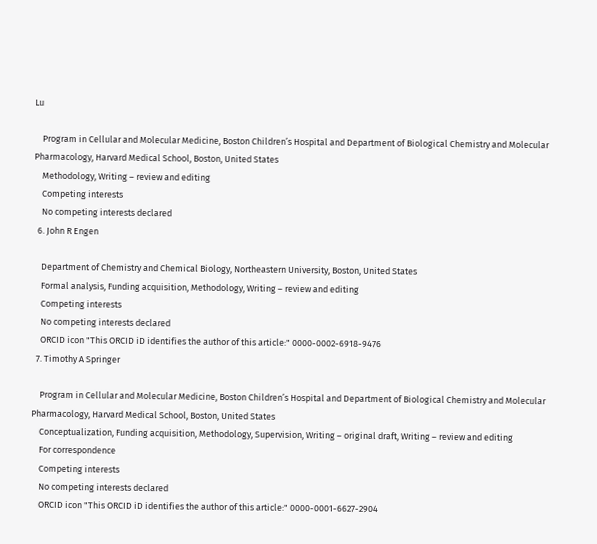Lu

    Program in Cellular and Molecular Medicine, Boston Children’s Hospital and Department of Biological Chemistry and Molecular Pharmacology, Harvard Medical School, Boston, United States
    Methodology, Writing – review and editing
    Competing interests
    No competing interests declared
  6. John R Engen

    Department of Chemistry and Chemical Biology, Northeastern University, Boston, United States
    Formal analysis, Funding acquisition, Methodology, Writing – review and editing
    Competing interests
    No competing interests declared
    ORCID icon "This ORCID iD identifies the author of this article:" 0000-0002-6918-9476
  7. Timothy A Springer

    Program in Cellular and Molecular Medicine, Boston Children’s Hospital and Department of Biological Chemistry and Molecular Pharmacology, Harvard Medical School, Boston, United States
    Conceptualization, Funding acquisition, Methodology, Supervision, Writing – original draft, Writing – review and editing
    For correspondence
    Competing interests
    No competing interests declared
    ORCID icon "This ORCID iD identifies the author of this article:" 0000-0001-6627-2904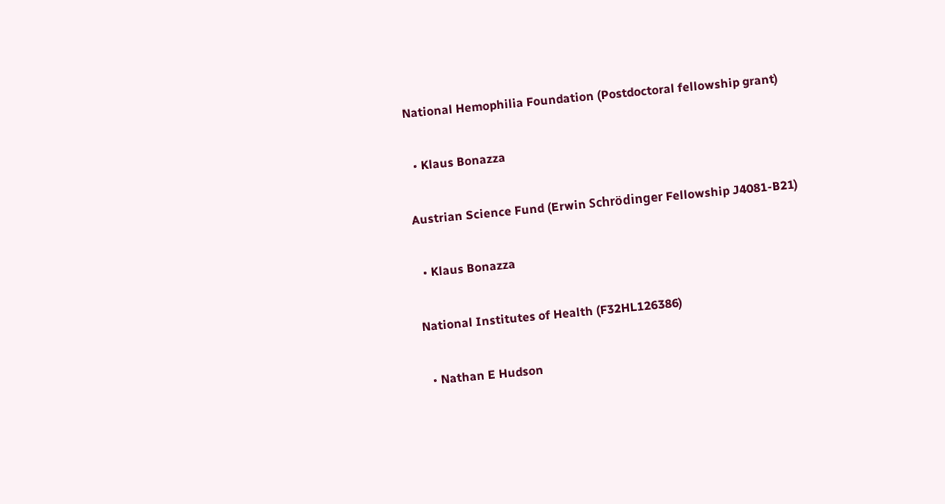National Hemophilia Foundation (Postdoctoral fellowship grant)

  • Klaus Bonazza

Austrian Science Fund (Erwin Schrödinger Fellowship J4081-B21)

  • Klaus Bonazza

National Institutes of Health (F32HL126386)

  • Nathan E Hudson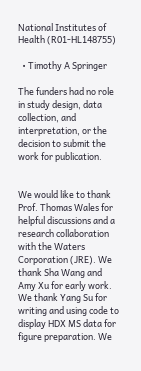National Institutes of Health (R01-HL148755)

  • Timothy A Springer

The funders had no role in study design, data collection, and interpretation, or the decision to submit the work for publication.


We would like to thank Prof. Thomas Wales for helpful discussions and a research collaboration with the Waters Corporation (JRE). We thank Sha Wang and Amy Xu for early work. We thank Yang Su for writing and using code to display HDX MS data for figure preparation. We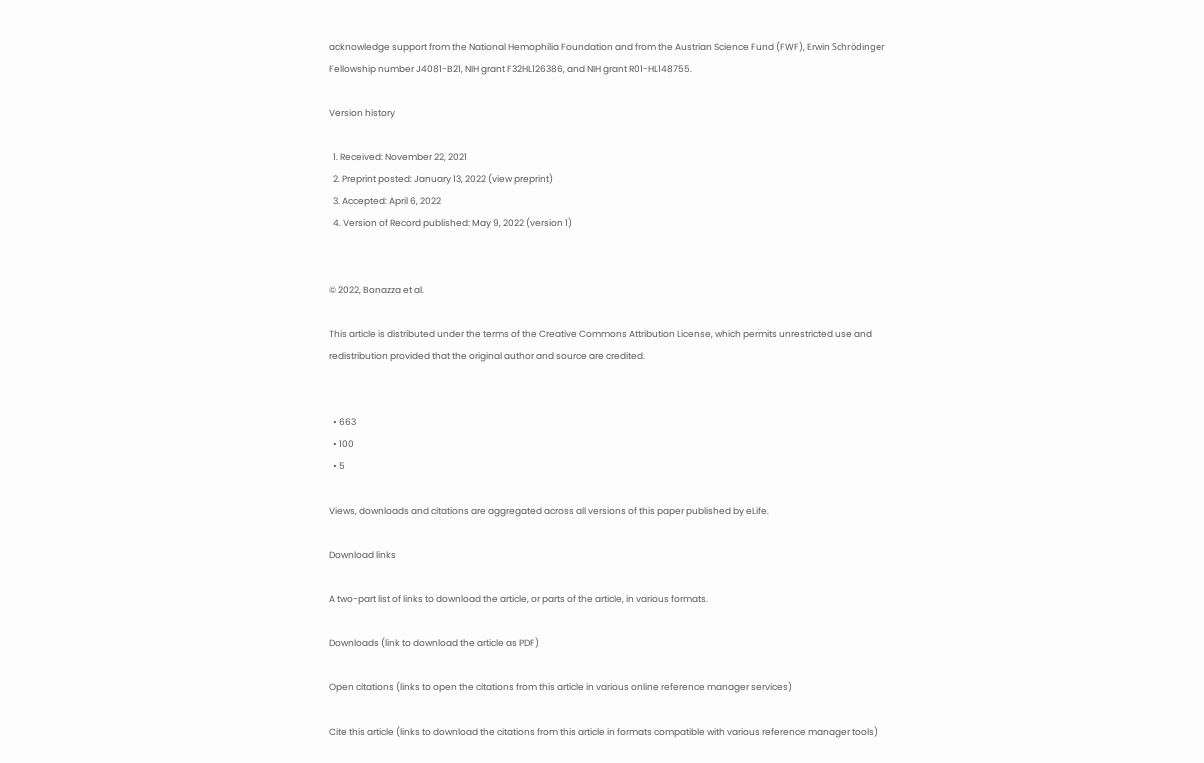acknowledge support from the National Hemophilia Foundation and from the Austrian Science Fund (FWF), Erwin Schrödinger Fellowship number J4081-B21, NIH grant F32HL126386, and NIH grant R01-HL148755.

Version history

  1. Received: November 22, 2021
  2. Preprint posted: January 13, 2022 (view preprint)
  3. Accepted: April 6, 2022
  4. Version of Record published: May 9, 2022 (version 1)


© 2022, Bonazza et al.

This article is distributed under the terms of the Creative Commons Attribution License, which permits unrestricted use and redistribution provided that the original author and source are credited.


  • 663
  • 100
  • 5

Views, downloads and citations are aggregated across all versions of this paper published by eLife.

Download links

A two-part list of links to download the article, or parts of the article, in various formats.

Downloads (link to download the article as PDF)

Open citations (links to open the citations from this article in various online reference manager services)

Cite this article (links to download the citations from this article in formats compatible with various reference manager tools)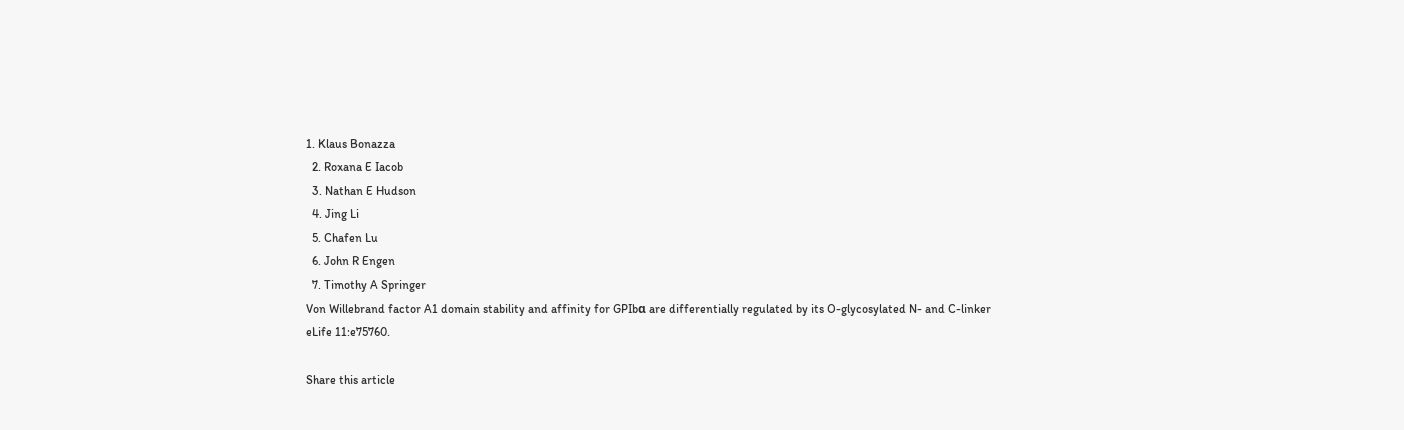1. Klaus Bonazza
  2. Roxana E Iacob
  3. Nathan E Hudson
  4. Jing Li
  5. Chafen Lu
  6. John R Engen
  7. Timothy A Springer
Von Willebrand factor A1 domain stability and affinity for GPIbα are differentially regulated by its O-glycosylated N- and C-linker
eLife 11:e75760.

Share this article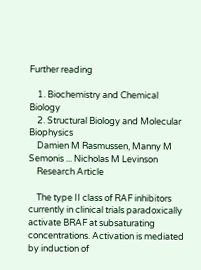Further reading

    1. Biochemistry and Chemical Biology
    2. Structural Biology and Molecular Biophysics
    Damien M Rasmussen, Manny M Semonis ... Nicholas M Levinson
    Research Article

    The type II class of RAF inhibitors currently in clinical trials paradoxically activate BRAF at subsaturating concentrations. Activation is mediated by induction of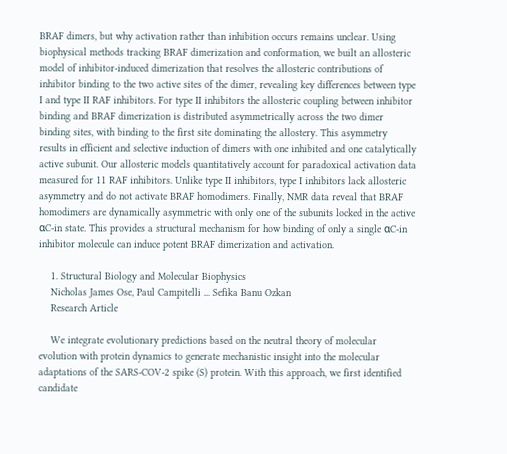BRAF dimers, but why activation rather than inhibition occurs remains unclear. Using biophysical methods tracking BRAF dimerization and conformation, we built an allosteric model of inhibitor-induced dimerization that resolves the allosteric contributions of inhibitor binding to the two active sites of the dimer, revealing key differences between type I and type II RAF inhibitors. For type II inhibitors the allosteric coupling between inhibitor binding and BRAF dimerization is distributed asymmetrically across the two dimer binding sites, with binding to the first site dominating the allostery. This asymmetry results in efficient and selective induction of dimers with one inhibited and one catalytically active subunit. Our allosteric models quantitatively account for paradoxical activation data measured for 11 RAF inhibitors. Unlike type II inhibitors, type I inhibitors lack allosteric asymmetry and do not activate BRAF homodimers. Finally, NMR data reveal that BRAF homodimers are dynamically asymmetric with only one of the subunits locked in the active αC-in state. This provides a structural mechanism for how binding of only a single αC-in inhibitor molecule can induce potent BRAF dimerization and activation.

    1. Structural Biology and Molecular Biophysics
    Nicholas James Ose, Paul Campitelli ... Sefika Banu Ozkan
    Research Article

    We integrate evolutionary predictions based on the neutral theory of molecular evolution with protein dynamics to generate mechanistic insight into the molecular adaptations of the SARS-COV-2 spike (S) protein. With this approach, we first identified candidate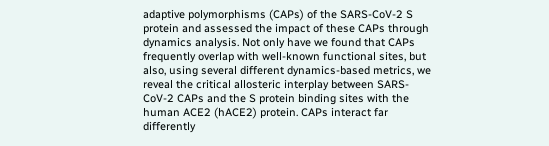adaptive polymorphisms (CAPs) of the SARS-CoV-2 S protein and assessed the impact of these CAPs through dynamics analysis. Not only have we found that CAPs frequently overlap with well-known functional sites, but also, using several different dynamics-based metrics, we reveal the critical allosteric interplay between SARS-CoV-2 CAPs and the S protein binding sites with the human ACE2 (hACE2) protein. CAPs interact far differently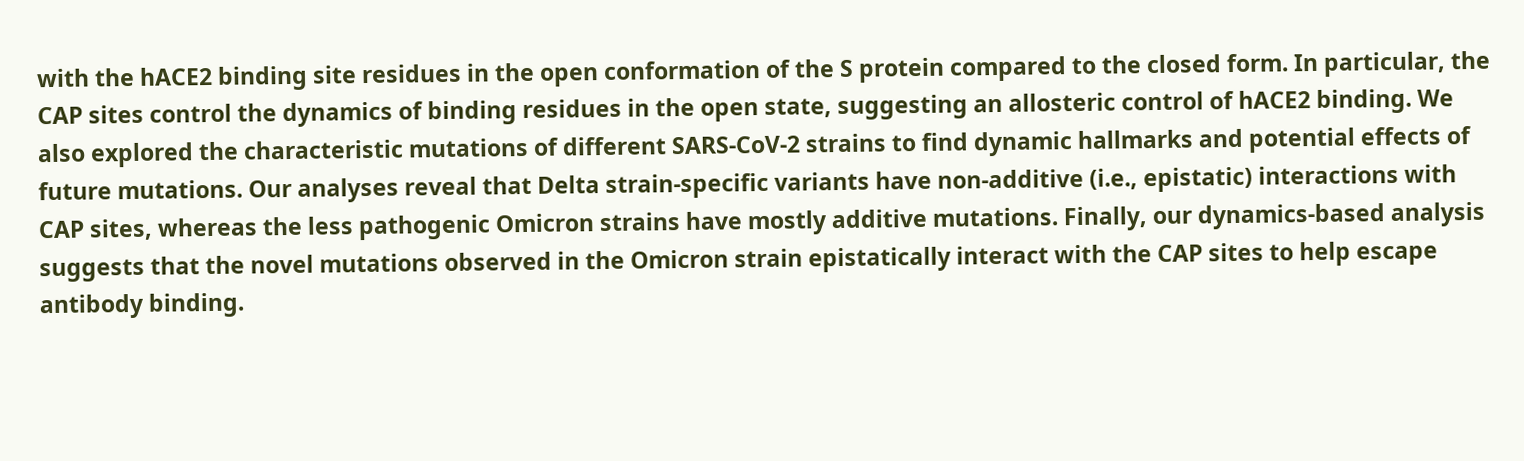with the hACE2 binding site residues in the open conformation of the S protein compared to the closed form. In particular, the CAP sites control the dynamics of binding residues in the open state, suggesting an allosteric control of hACE2 binding. We also explored the characteristic mutations of different SARS-CoV-2 strains to find dynamic hallmarks and potential effects of future mutations. Our analyses reveal that Delta strain-specific variants have non-additive (i.e., epistatic) interactions with CAP sites, whereas the less pathogenic Omicron strains have mostly additive mutations. Finally, our dynamics-based analysis suggests that the novel mutations observed in the Omicron strain epistatically interact with the CAP sites to help escape antibody binding.